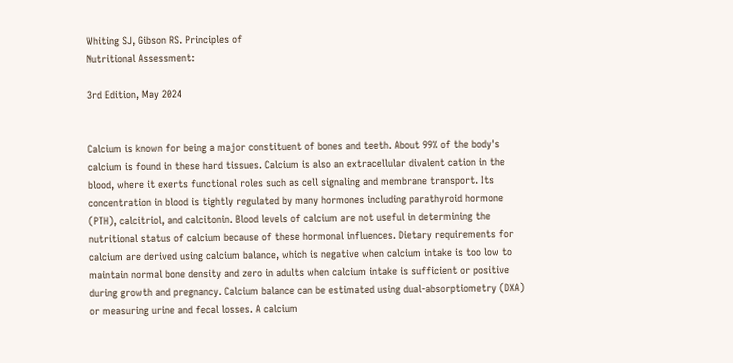Whiting SJ, Gibson RS. Principles of
Nutritional Assessment:

3rd Edition, May 2024


Calcium is known for being a major constituent of bones and teeth. About 99% of the body's calcium is found in these hard tissues. Calcium is also an extracellular divalent cation in the blood, where it exerts functional roles such as cell signaling and membrane transport. Its concentration in blood is tightly regulated by many hormones including parathyroid hormone (PTH), calcitriol, and calcitonin. Blood levels of calcium are not useful in determining the nutritional status of calcium because of these hormonal influences. Dietary requirements for calcium are derived using calcium balance, which is negative when calcium intake is too low to maintain normal bone density and zero in adults when calcium intake is sufficient or positive during growth and pregnancy. Calcium balance can be estimated using dual-absorptiometry (DXA) or measuring urine and fecal losses. A calcium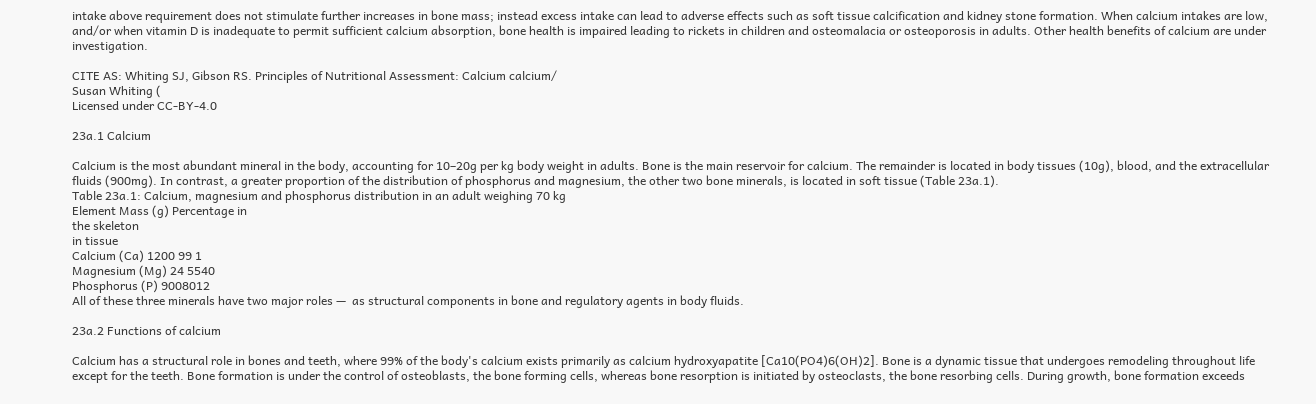intake above requirement does not stimulate further increases in bone mass; instead excess intake can lead to adverse effects such as soft tissue calcification and kidney stone formation. When calcium intakes are low, and/or when vitamin D is inadequate to permit sufficient calcium absorption, bone health is impaired leading to rickets in children and osteomalacia or osteoporosis in adults. Other health benefits of calcium are under investigation.

CITE AS: Whiting SJ, Gibson RS. Principles of Nutritional Assessment: Calcium calcium/
Susan Whiting (
Licensed under CC-BY-4.0

23a.1 Calcium

Calcium is the most abundant mineral in the body, accounting for 10–20g per kg body weight in adults. Bone is the main reservoir for calcium. The remainder is located in body tissues (10g), blood, and the extracellular fluids (900mg). In contrast, a greater proportion of the distribution of phosphorus and magnesium, the other two bone minerals, is located in soft tissue (Table 23a.1).
Table 23a.1: Calcium, magnesium and phosphorus distribution in an adult weighing 70 kg
Element Mass (g) Percentage in
the skeleton
in tissue
Calcium (Ca) 1200 99 1
Magnesium (Mg) 24 5540
Phosphorus (P) 9008012
All of these three minerals have two major roles —  as structural components in bone and regulatory agents in body fluids.

23a.2 Functions of calcium

Calcium has a structural role in bones and teeth, where 99% of the body's calcium exists primarily as calcium hydroxyapatite [Ca10(PO4)6(OH)2]. Bone is a dynamic tissue that undergoes remodeling throughout life except for the teeth. Bone formation is under the control of osteoblasts, the bone forming cells, whereas bone resorption is initiated by osteoclasts, the bone resorbing cells. During growth, bone formation exceeds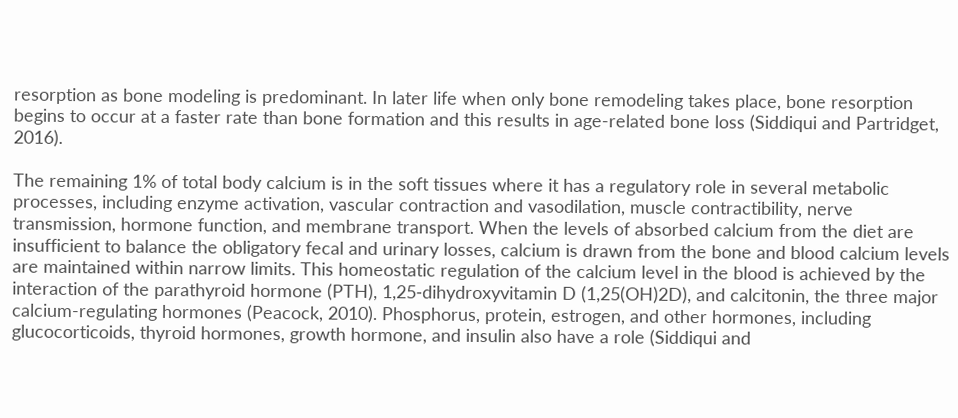resorption as bone modeling is predominant. In later life when only bone remodeling takes place, bone resorption begins to occur at a faster rate than bone formation and this results in age-related bone loss (Siddiqui and Partridget, 2016).

The remaining 1% of total body calcium is in the soft tissues where it has a regulatory role in several metabolic processes, including enzyme activation, vascular contraction and vasodilation, muscle contractibility, nerve transmission, hormone function, and membrane transport. When the levels of absorbed calcium from the diet are insufficient to balance the obligatory fecal and urinary losses, calcium is drawn from the bone and blood calcium levels are maintained within narrow limits. This homeostatic regulation of the calcium level in the blood is achieved by the interaction of the parathyroid hormone (PTH), 1,25‑dihydroxyvitamin D (1,25(OH)2D), and calcitonin, the three major calcium-regulating hormones (Peacock, 2010). Phosphorus, protein, estrogen, and other hormones, including glucocorticoids, thyroid hormones, growth hormone, and insulin also have a role (Siddiqui and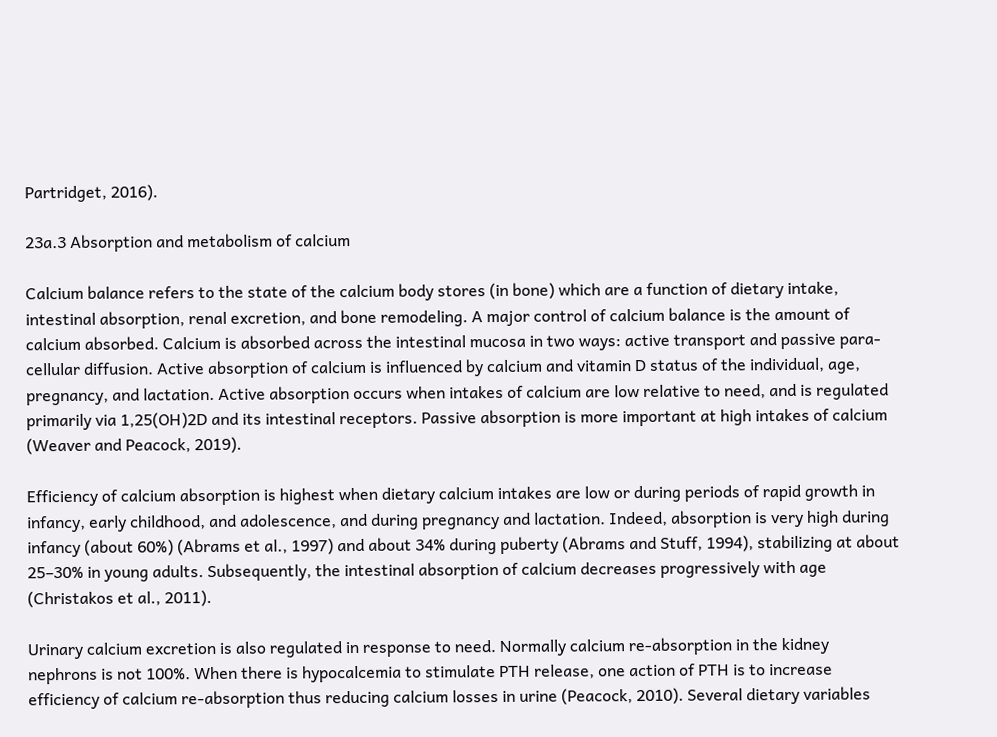Partridget, 2016).

23a.3 Absorption and metabolism of calcium

Calcium balance refers to the state of the calcium body stores (in bone) which are a function of dietary intake, intestinal absorption, renal excretion, and bone remodeling. A major control of calcium balance is the amount of calcium absorbed. Calcium is absorbed across the intestinal mucosa in two ways: active transport and passive para-cellular diffusion. Active absorption of calcium is influenced by calcium and vitamin D status of the individual, age, pregnancy, and lactation. Active absorption occurs when intakes of calcium are low relative to need, and is regulated primarily via 1,25(OH)2D and its intestinal receptors. Passive absorption is more important at high intakes of calcium (Weaver and Peacock, 2019).

Efficiency of calcium absorption is highest when dietary calcium intakes are low or during periods of rapid growth in infancy, early childhood, and adolescence, and during pregnancy and lactation. Indeed, absorption is very high during infancy (about 60%) (Abrams et al., 1997) and about 34% during puberty (Abrams and Stuff, 1994), stabilizing at about 25–30% in young adults. Subsequently, the intestinal absorption of calcium decreases progressively with age (Christakos et al., 2011).

Urinary calcium excretion is also regulated in response to need. Normally calcium re-absorption in the kidney nephrons is not 100%. When there is hypocalcemia to stimulate PTH release, one action of PTH is to increase efficiency of calcium re-absorption thus reducing calcium losses in urine (Peacock, 2010). Several dietary variables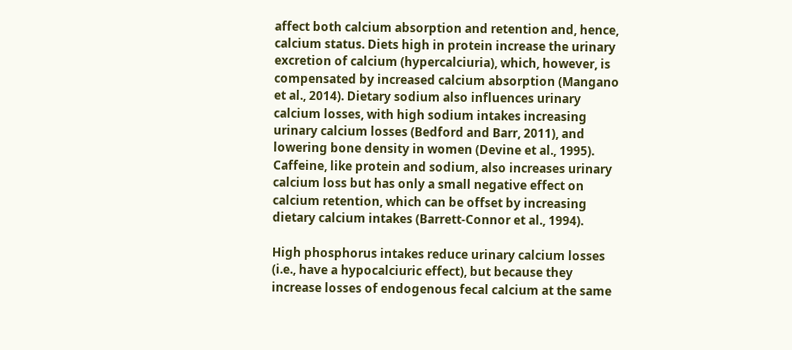affect both calcium absorption and retention and, hence, calcium status. Diets high in protein increase the urinary excretion of calcium (hypercalciuria), which, however, is compensated by increased calcium absorption (Mangano et al., 2014). Dietary sodium also influences urinary calcium losses, with high sodium intakes increasing urinary calcium losses (Bedford and Barr, 2011), and lowering bone density in women (Devine et al., 1995). Caffeine, like protein and sodium, also increases urinary calcium loss but has only a small negative effect on calcium retention, which can be offset by increasing dietary calcium intakes (Barrett-Connor et al., 1994).

High phosphorus intakes reduce urinary calcium losses (i.e., have a hypocalciuric effect), but because they increase losses of endogenous fecal calcium at the same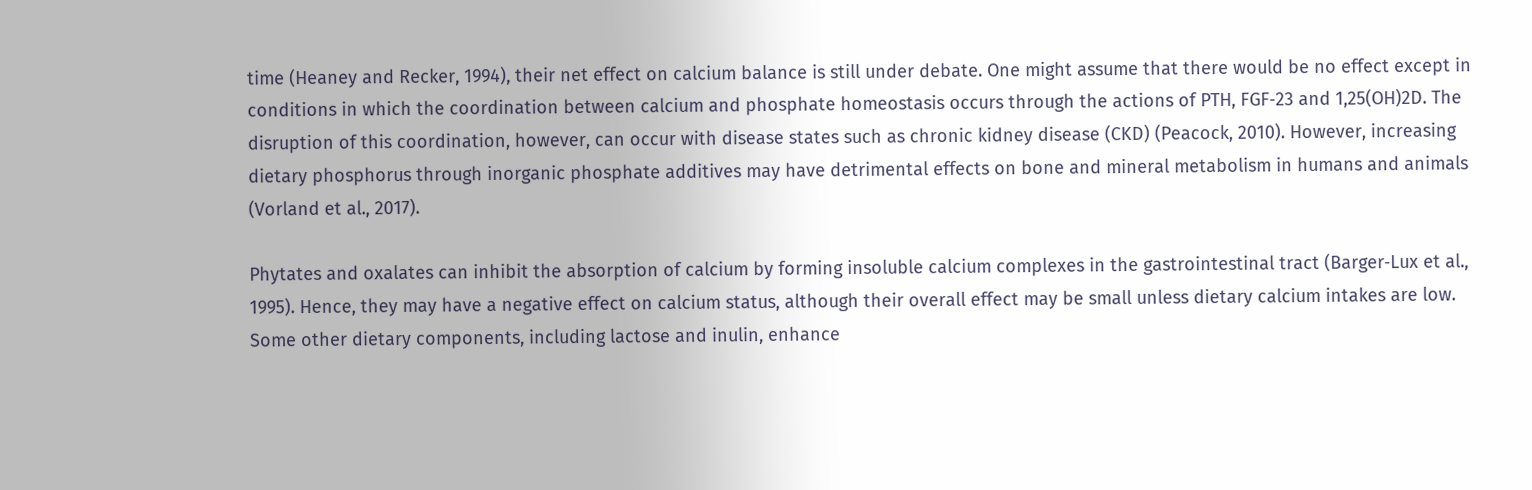time (Heaney and Recker, 1994), their net effect on calcium balance is still under debate. One might assume that there would be no effect except in conditions in which the coordination between calcium and phosphate homeostasis occurs through the actions of PTH, FGF‑23 and 1,25(OH)2D. The disruption of this coordination, however, can occur with disease states such as chronic kidney disease (CKD) (Peacock, 2010). However, increasing dietary phosphorus through inorganic phosphate additives may have detrimental effects on bone and mineral metabolism in humans and animals (Vorland et al., 2017).

Phytates and oxalates can inhibit the absorption of calcium by forming insoluble calcium complexes in the gastrointestinal tract (Barger‑Lux et al., 1995). Hence, they may have a negative effect on calcium status, although their overall effect may be small unless dietary calcium intakes are low. Some other dietary components, including lactose and inulin, enhance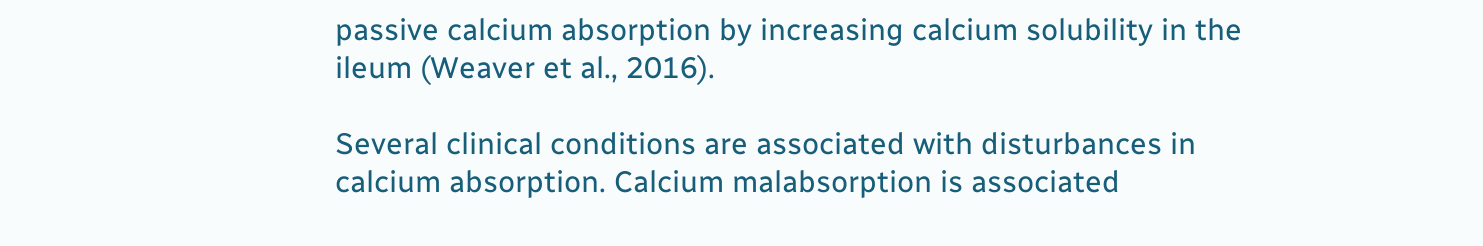passive calcium absorption by increasing calcium solubility in the ileum (Weaver et al., 2016).

Several clinical conditions are associated with disturbances in calcium absorption. Calcium malabsorption is associated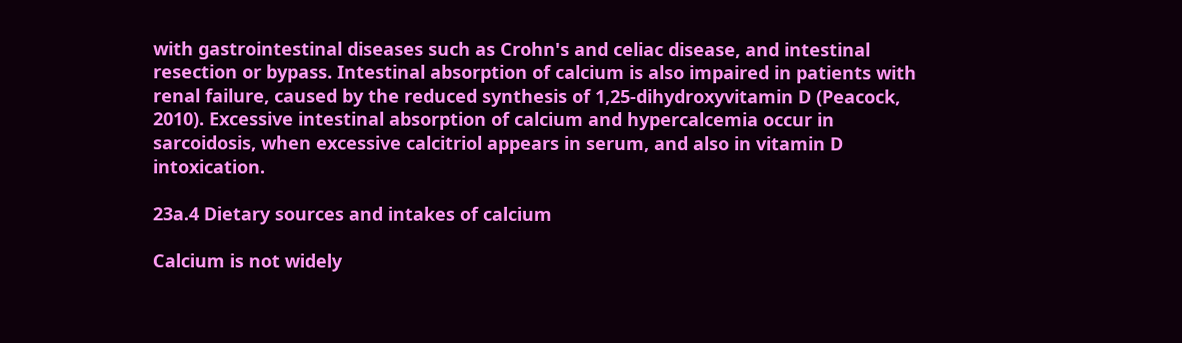with gastrointestinal diseases such as Crohn's and celiac disease, and intestinal resection or bypass. Intestinal absorption of calcium is also impaired in patients with renal failure, caused by the reduced synthesis of 1,25‑dihydroxyvitamin D (Peacock, 2010). Excessive intestinal absorption of calcium and hypercalcemia occur in sarcoidosis, when excessive calcitriol appears in serum, and also in vitamin D intoxication.

23a.4 Dietary sources and intakes of calcium

Calcium is not widely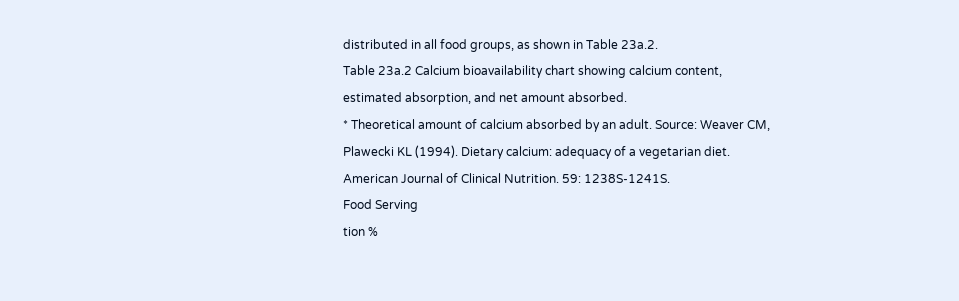distributed in all food groups, as shown in Table 23a.2.
Table 23a.2 Calcium bioavailability chart showing calcium content, estimated absorption, and net amount absorbed.
* Theoretical amount of calcium absorbed by an adult. Source: Weaver CM, Plawecki KL (1994). Dietary calcium: adequacy of a vegetarian diet. American Journal of Clinical Nutrition. 59: 1238S-1241S.
Food Serving
tion %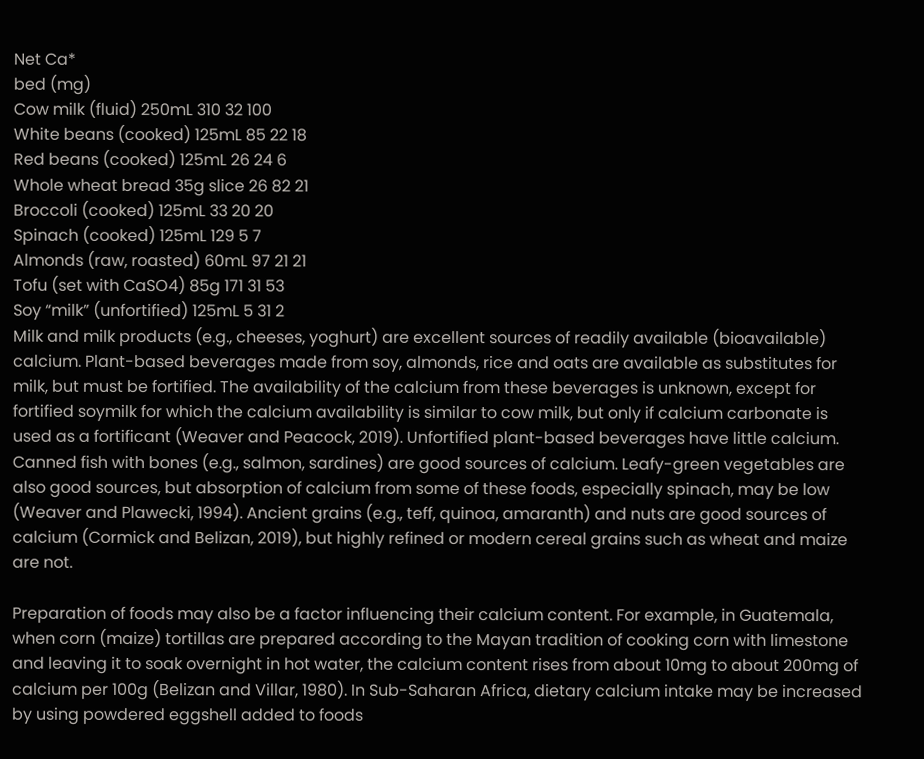Net Ca*
bed (mg)
Cow milk (fluid) 250mL 310 32 100
White beans (cooked) 125mL 85 22 18
Red beans (cooked) 125mL 26 24 6
Whole wheat bread 35g slice 26 82 21
Broccoli (cooked) 125mL 33 20 20
Spinach (cooked) 125mL 129 5 7
Almonds (raw, roasted) 60mL 97 21 21
Tofu (set with CaSO4) 85g 171 31 53
Soy “milk” (unfortified) 125mL 5 31 2
Milk and milk products (e.g., cheeses, yoghurt) are excellent sources of readily available (bioavailable) calcium. Plant-based beverages made from soy, almonds, rice and oats are available as substitutes for milk, but must be fortified. The availability of the calcium from these beverages is unknown, except for fortified soymilk for which the calcium availability is similar to cow milk, but only if calcium carbonate is used as a fortificant (Weaver and Peacock, 2019). Unfortified plant-based beverages have little calcium. Canned fish with bones (e.g., salmon, sardines) are good sources of calcium. Leafy-green vegetables are also good sources, but absorption of calcium from some of these foods, especially spinach, may be low (Weaver and Plawecki, 1994). Ancient grains (e.g., teff, quinoa, amaranth) and nuts are good sources of calcium (Cormick and Belizan, 2019), but highly refined or modern cereal grains such as wheat and maize are not.

Preparation of foods may also be a factor influencing their calcium content. For example, in Guatemala, when corn (maize) tortillas are prepared according to the Mayan tradition of cooking corn with limestone and leaving it to soak overnight in hot water, the calcium content rises from about 10mg to about 200mg of calcium per 100g (Belizan and Villar, 1980). In Sub-Saharan Africa, dietary calcium intake may be increased by using powdered eggshell added to foods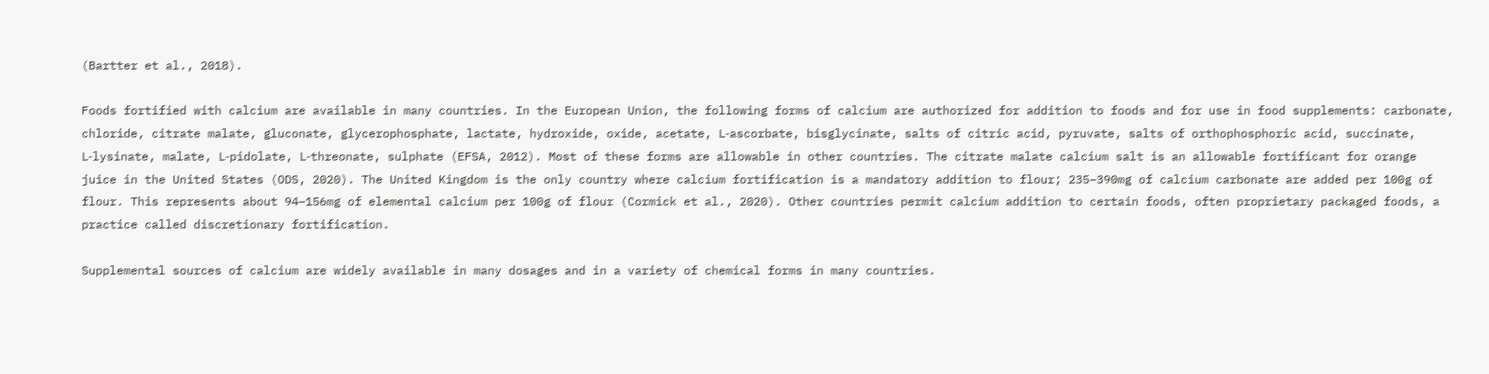(Bartter et al., 2018).

Foods fortified with calcium are available in many countries. In the European Union, the following forms of calcium are authorized for addition to foods and for use in food supplements: carbonate, chloride, citrate malate, gluconate, glycerophosphate, lactate, hydroxide, oxide, acetate, L‑ascorbate, bisglycinate, salts of citric acid, pyruvate, salts of orthophosphoric acid, succinate, L‑lysinate, malate, L‑pidolate, L‑threonate, sulphate (EFSA, 2012). Most of these forms are allowable in other countries. The citrate malate calcium salt is an allowable fortificant for orange juice in the United States (ODS, 2020). The United Kingdom is the only country where calcium fortification is a mandatory addition to flour; 235–390mg of calcium carbonate are added per 100g of flour. This represents about 94–156mg of elemental calcium per 100g of flour (Cormick et al., 2020). Other countries permit calcium addition to certain foods, often proprietary packaged foods, a practice called discretionary fortification.

Supplemental sources of calcium are widely available in many dosages and in a variety of chemical forms in many countries.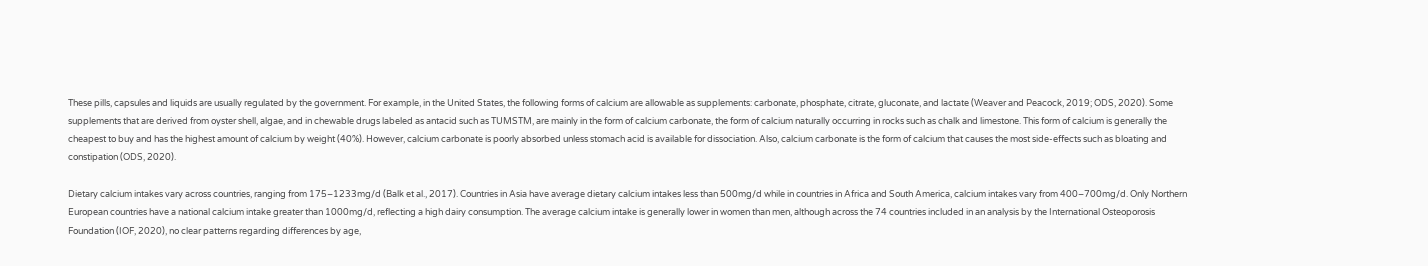These pills, capsules and liquids are usually regulated by the government. For example, in the United States, the following forms of calcium are allowable as supplements: carbonate, phosphate, citrate, gluconate, and lactate (Weaver and Peacock, 2019; ODS, 2020). Some supplements that are derived from oyster shell, algae, and in chewable drugs labeled as antacid such as TUMSTM, are mainly in the form of calcium carbonate, the form of calcium naturally occurring in rocks such as chalk and limestone. This form of calcium is generally the cheapest to buy and has the highest amount of calcium by weight (40%). However, calcium carbonate is poorly absorbed unless stomach acid is available for dissociation. Also, calcium carbonate is the form of calcium that causes the most side-effects such as bloating and constipation (ODS, 2020).

Dietary calcium intakes vary across countries, ranging from 175–1233mg/d (Balk et al., 2017). Countries in Asia have average dietary calcium intakes less than 500mg/d while in countries in Africa and South America, calcium intakes vary from 400–700mg/d. Only Northern European countries have a national calcium intake greater than 1000mg/d, reflecting a high dairy consumption. The average calcium intake is generally lower in women than men, although across the 74 countries included in an analysis by the International Osteoporosis Foundation (IOF, 2020), no clear patterns regarding differences by age,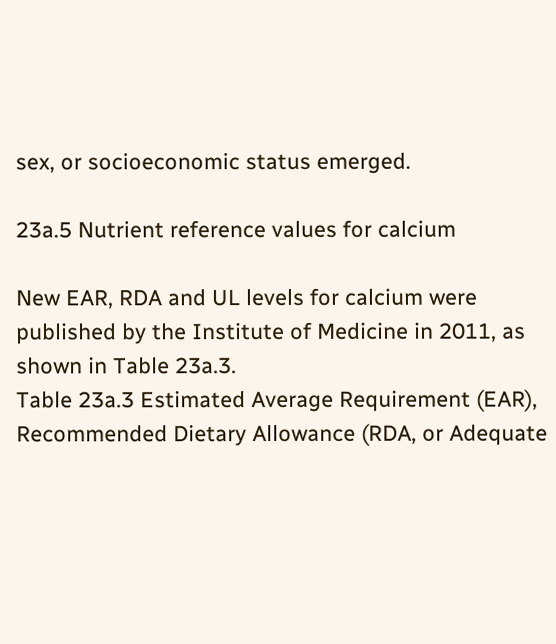sex, or socioeconomic status emerged.

23a.5 Nutrient reference values for calcium

New EAR, RDA and UL levels for calcium were published by the Institute of Medicine in 2011, as shown in Table 23a.3.
Table 23a.3 Estimated Average Requirement (EAR), Recommended Dietary Allowance (RDA, or Adequate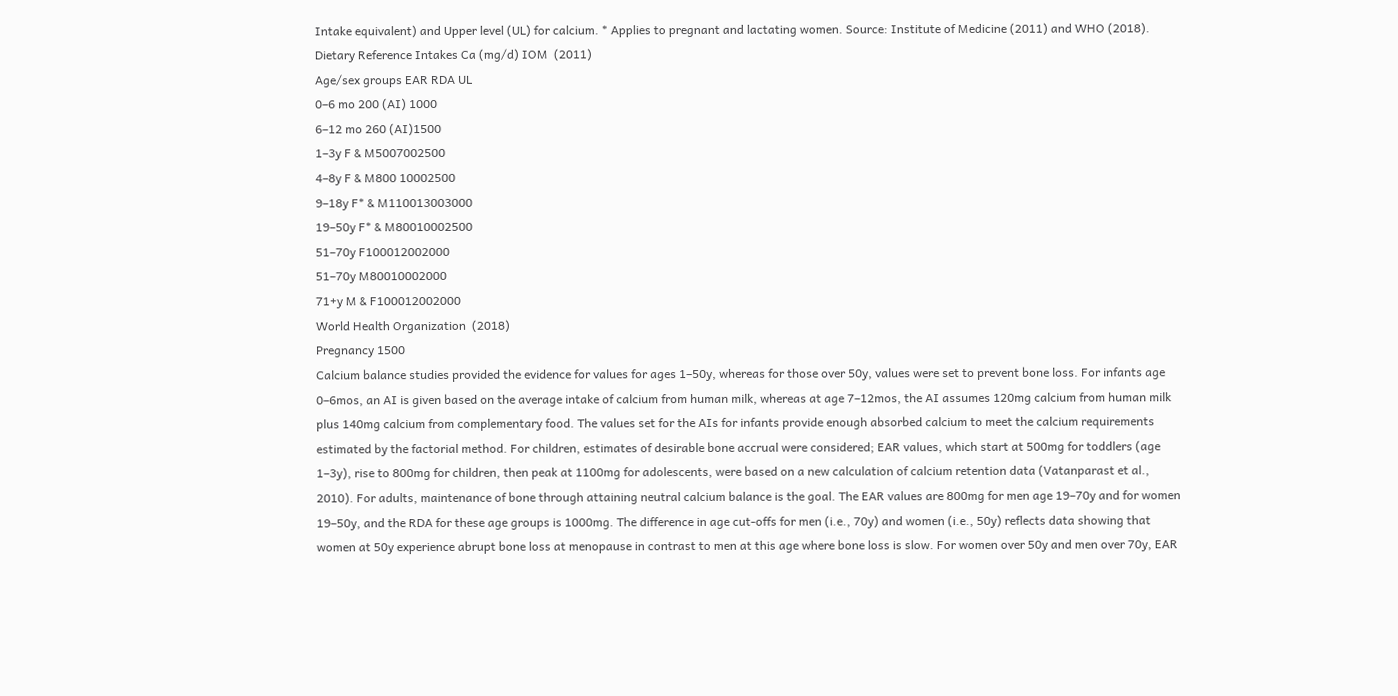Intake equivalent) and Upper level (UL) for calcium. * Applies to pregnant and lactating women. Source: Institute of Medicine (2011) and WHO (2018).
Dietary Reference Intakes Ca (mg/d) IOM  (2011)
Age/sex groups EAR RDA UL
0–6 mo 200 (AI) 1000
6–12 mo 260 (AI)1500
1–3y F & M5007002500
4–8y F & M800 10002500
9–18y F* & M110013003000
19–50y F* & M80010002500
51–70y F100012002000
51–70y M80010002000
71+y M & F100012002000
World Health Organization  (2018)
Pregnancy 1500
Calcium balance studies provided the evidence for values for ages 1–50y, whereas for those over 50y, values were set to prevent bone loss. For infants age 0–6mos, an AI is given based on the average intake of calcium from human milk, whereas at age 7–12mos, the AI assumes 120mg calcium from human milk plus 140mg calcium from complementary food. The values set for the AIs for infants provide enough absorbed calcium to meet the calcium requirements estimated by the factorial method. For children, estimates of desirable bone accrual were considered; EAR values, which start at 500mg for toddlers (age 1–3y), rise to 800mg for children, then peak at 1100mg for adolescents, were based on a new calculation of calcium retention data (Vatanparast et al., 2010). For adults, maintenance of bone through attaining neutral calcium balance is the goal. The EAR values are 800mg for men age 19–70y and for women 19–50y, and the RDA for these age groups is 1000mg. The difference in age cut-offs for men (i.e., 70y) and women (i.e., 50y) reflects data showing that women at 50y experience abrupt bone loss at menopause in contrast to men at this age where bone loss is slow. For women over 50y and men over 70y, EAR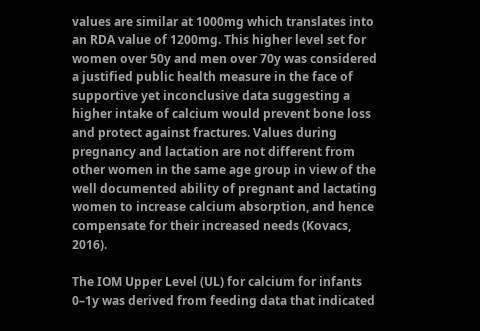values are similar at 1000mg which translates into an RDA value of 1200mg. This higher level set for women over 50y and men over 70y was considered a justified public health measure in the face of supportive yet inconclusive data suggesting a higher intake of calcium would prevent bone loss and protect against fractures. Values during pregnancy and lactation are not different from other women in the same age group in view of the well documented ability of pregnant and lactating women to increase calcium absorption, and hence compensate for their increased needs (Kovacs, 2016).

The IOM Upper Level (UL) for calcium for infants 0–1y was derived from feeding data that indicated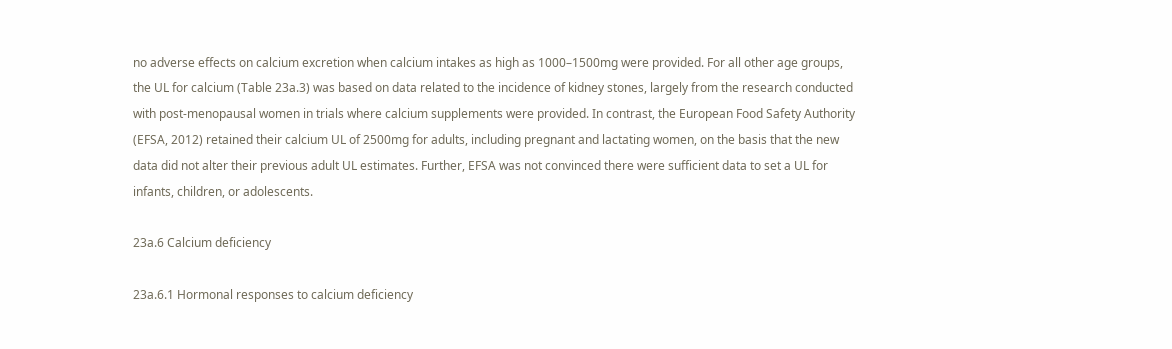no adverse effects on calcium excretion when calcium intakes as high as 1000–1500mg were provided. For all other age groups, the UL for calcium (Table 23a.3) was based on data related to the incidence of kidney stones, largely from the research conducted with post-menopausal women in trials where calcium supplements were provided. In contrast, the European Food Safety Authority (EFSA, 2012) retained their calcium UL of 2500mg for adults, including pregnant and lactating women, on the basis that the new data did not alter their previous adult UL estimates. Further, EFSA was not convinced there were sufficient data to set a UL for infants, children, or adolescents.

23a.6 Calcium deficiency

23a.6.1 Hormonal responses to calcium deficiency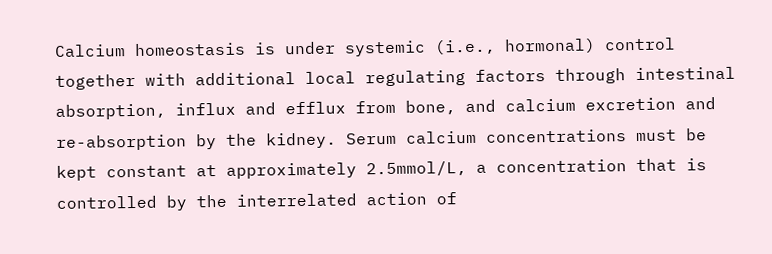Calcium homeostasis is under systemic (i.e., hormonal) control together with additional local regulating factors through intestinal absorption, influx and efflux from bone, and calcium excretion and re-absorption by the kidney. Serum calcium concentrations must be kept constant at approximately 2.5mmol/L, a concentration that is controlled by the interrelated action of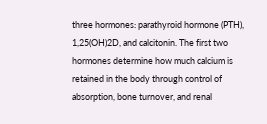three hormones: parathyroid hormone (PTH), 1,25(OH)2D, and calcitonin. The first two hormones determine how much calcium is retained in the body through control of absorption, bone turnover, and renal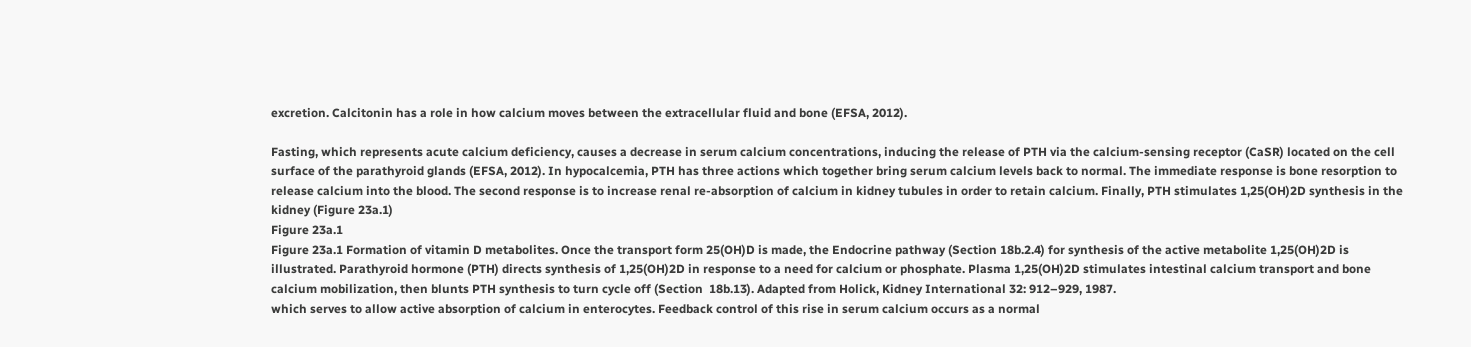excretion. Calcitonin has a role in how calcium moves between the extracellular fluid and bone (EFSA, 2012).

Fasting, which represents acute calcium deficiency, causes a decrease in serum calcium concentrations, inducing the release of PTH via the calcium-sensing receptor (CaSR) located on the cell surface of the parathyroid glands (EFSA, 2012). In hypocalcemia, PTH has three actions which together bring serum calcium levels back to normal. The immediate response is bone resorption to release calcium into the blood. The second response is to increase renal re-absorption of calcium in kidney tubules in order to retain calcium. Finally, PTH stimulates 1,25(OH)2D synthesis in the kidney (Figure 23a.1)
Figure 23a.1
Figure 23a.1 Formation of vitamin D metabolites. Once the transport form 25(OH)D is made, the Endocrine pathway (Section 18b.2.4) for synthesis of the active metabolite 1,25(OH)2D is illustrated. Parathyroid hormone (PTH) directs synthesis of 1,25(OH)2D in response to a need for calcium or phosphate. Plasma 1,25(OH)2D stimulates intestinal calcium transport and bone calcium mobilization, then blunts PTH synthesis to turn cycle off (Section  18b.13). Adapted from Holick, Kidney International 32: 912–929, 1987.
which serves to allow active absorption of calcium in enterocytes. Feedback control of this rise in serum calcium occurs as a normal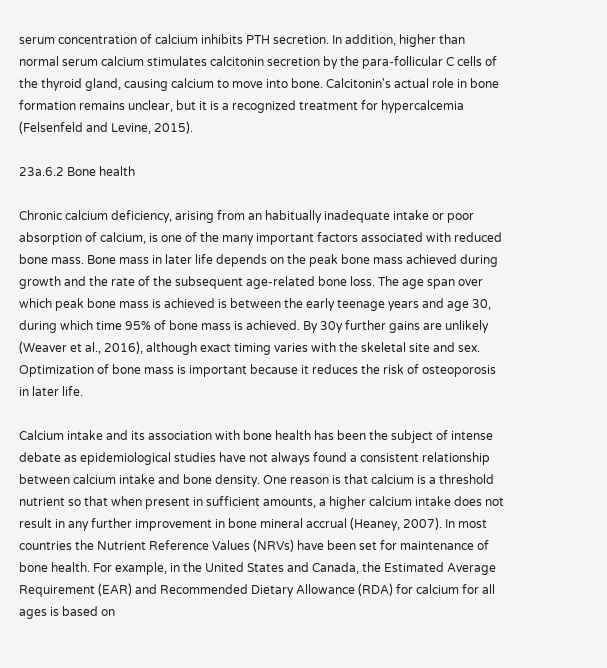serum concentration of calcium inhibits PTH secretion. In addition, higher than normal serum calcium stimulates calcitonin secretion by the para-follicular C cells of the thyroid gland, causing calcium to move into bone. Calcitonin's actual role in bone formation remains unclear, but it is a recognized treatment for hypercalcemia (Felsenfeld and Levine, 2015).

23a.6.2 Bone health

Chronic calcium deficiency, arising from an habitually inadequate intake or poor absorption of calcium, is one of the many important factors associated with reduced bone mass. Bone mass in later life depends on the peak bone mass achieved during growth and the rate of the subsequent age-related bone loss. The age span over which peak bone mass is achieved is between the early teenage years and age 30, during which time 95% of bone mass is achieved. By 30y further gains are unlikely (Weaver et al., 2016), although exact timing varies with the skeletal site and sex. Optimization of bone mass is important because it reduces the risk of osteoporosis in later life.

Calcium intake and its association with bone health has been the subject of intense debate as epidemiological studies have not always found a consistent relationship between calcium intake and bone density. One reason is that calcium is a threshold nutrient so that when present in sufficient amounts, a higher calcium intake does not result in any further improvement in bone mineral accrual (Heaney, 2007). In most countries the Nutrient Reference Values (NRVs) have been set for maintenance of bone health. For example, in the United States and Canada, the Estimated Average Requirement (EAR) and Recommended Dietary Allowance (RDA) for calcium for all ages is based on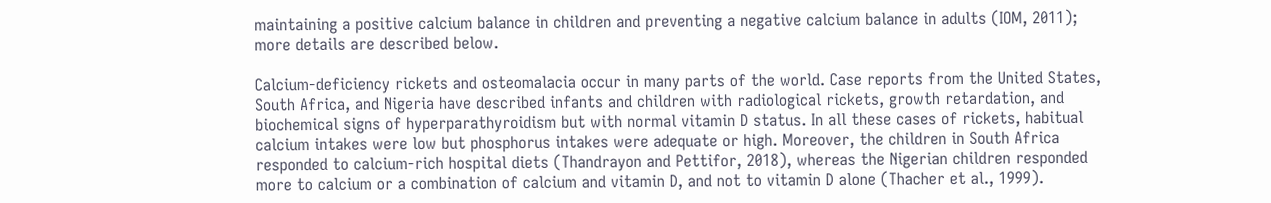maintaining a positive calcium balance in children and preventing a negative calcium balance in adults (IOM, 2011); more details are described below.

Calcium-deficiency rickets and osteomalacia occur in many parts of the world. Case reports from the United States, South Africa, and Nigeria have described infants and children with radiological rickets, growth retardation, and biochemical signs of hyperparathyroidism but with normal vitamin D status. In all these cases of rickets, habitual calcium intakes were low but phosphorus intakes were adequate or high. Moreover, the children in South Africa responded to calcium-rich hospital diets (Thandrayon and Pettifor, 2018), whereas the Nigerian children responded more to calcium or a combination of calcium and vitamin D, and not to vitamin D alone (Thacher et al., 1999).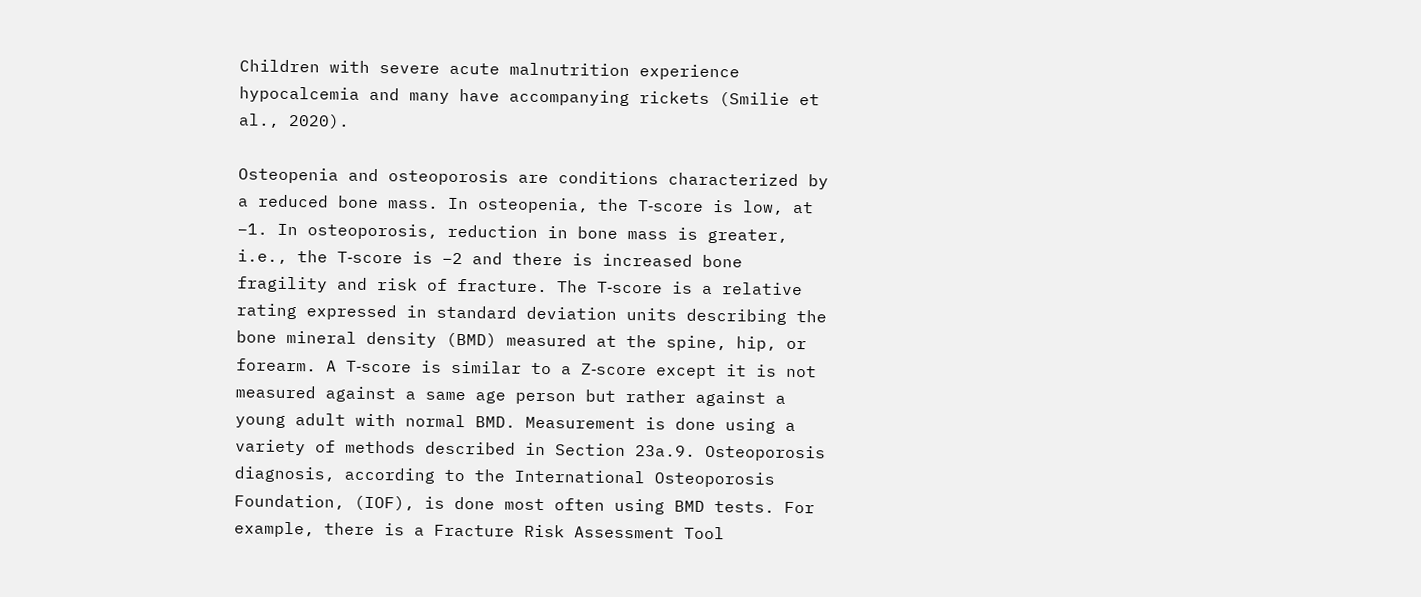Children with severe acute malnutrition experience hypocalcemia and many have accompanying rickets (Smilie et al., 2020).

Osteopenia and osteoporosis are conditions characterized by a reduced bone mass. In osteopenia, the T‑score is low, at −1. In osteoporosis, reduction in bone mass is greater, i.e., the T‑score is −2 and there is increased bone fragility and risk of fracture. The T‑score is a relative rating expressed in standard deviation units describing the bone mineral density (BMD) measured at the spine, hip, or forearm. A T‑score is similar to a Z‑score except it is not measured against a same age person but rather against a young adult with normal BMD. Measurement is done using a variety of methods described in Section 23a.9. Osteoporosis diagnosis, according to the International Osteoporosis Foundation, (IOF), is done most often using BMD tests. For example, there is a Fracture Risk Assessment Tool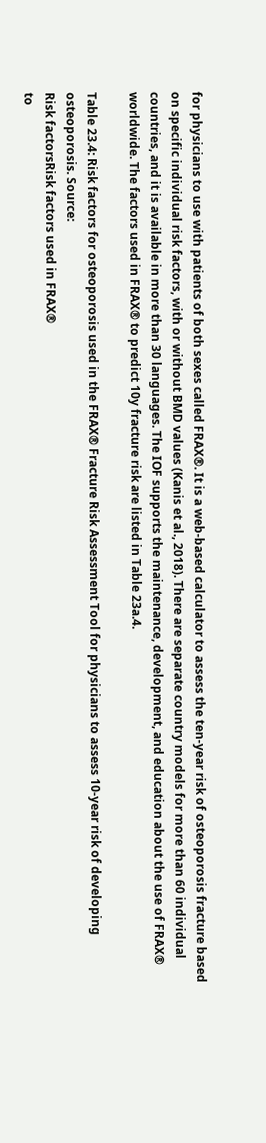for physicians to use with patients of both sexes called FRAX®. It is a web-based calculator to assess the ten-year risk of osteoporosis fracture based on specific individual risk factors, with or without BMD values (Kanis et al., 2018). There are separate country models for more than 60 individual countries, and it is available in more than 30 languages. The IOF supports the maintenance, development, and education about the use of FRAX® worldwide. The factors used in FRAX® to predict 10y fracture risk are listed in Table 23a.4.

Table 23.4: Risk factors for osteoporosis used in the FRAX® Fracture Risk Assessment Tool for physicians to assess 10-year risk of developing osteoporosis. Source:
Risk factorsRisk factors used in FRAX®
to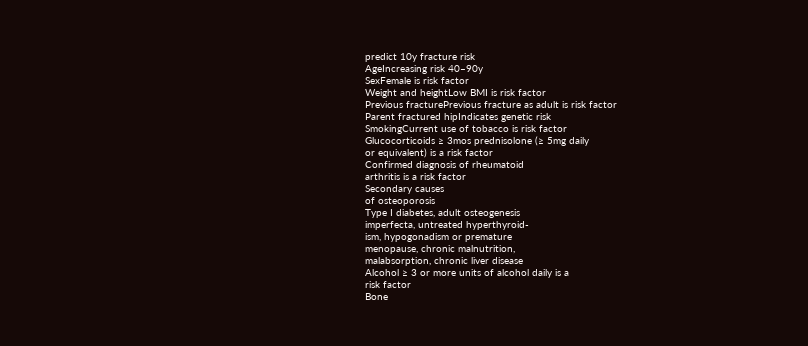predict 10y fracture risk
AgeIncreasing risk 40–90y
SexFemale is risk factor
Weight and heightLow BMI is risk factor
Previous fracturePrevious fracture as adult is risk factor
Parent fractured hipIndicates genetic risk
SmokingCurrent use of tobacco is risk factor
Glucocorticoids ≥ 3mos prednisolone (≥ 5mg daily
or equivalent) is a risk factor
Confirmed diagnosis of rheumatoid
arthritis is a risk factor
Secondary causes
of osteoporosis
Type I diabetes, adult osteogenesis
imperfecta, untreated hyperthyroid-
ism, hypogonadism or premature
menopause, chronic malnutrition,
malabsorption, chronic liver disease
Alcohol ≥ 3 or more units of alcohol daily is a
risk factor
Bone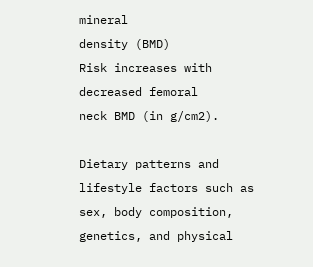mineral
density (BMD)
Risk increases with decreased femoral
neck BMD (in g/cm2).

Dietary patterns and lifestyle factors such as sex, body composition, genetics, and physical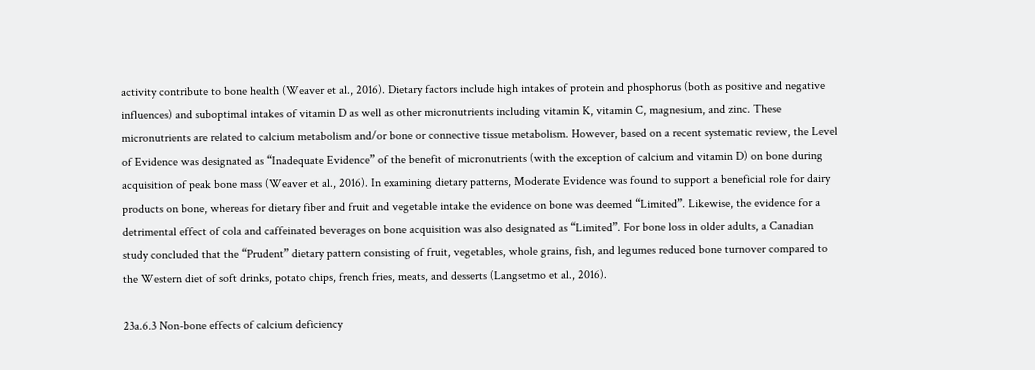activity contribute to bone health (Weaver et al., 2016). Dietary factors include high intakes of protein and phosphorus (both as positive and negative influences) and suboptimal intakes of vitamin D as well as other micronutrients including vitamin K, vitamin C, magnesium, and zinc. These micronutrients are related to calcium metabolism and/or bone or connective tissue metabolism. However, based on a recent systematic review, the Level of Evidence was designated as “Inadequate Evidence” of the benefit of micronutrients (with the exception of calcium and vitamin D) on bone during acquisition of peak bone mass (Weaver et al., 2016). In examining dietary patterns, Moderate Evidence was found to support a beneficial role for dairy products on bone, whereas for dietary fiber and fruit and vegetable intake the evidence on bone was deemed “Limited”. Likewise, the evidence for a detrimental effect of cola and caffeinated beverages on bone acquisition was also designated as “Limited”. For bone loss in older adults, a Canadian study concluded that the “Prudent” dietary pattern consisting of fruit, vegetables, whole grains, fish, and legumes reduced bone turnover compared to the Western diet of soft drinks, potato chips, french fries, meats, and desserts (Langsetmo et al., 2016).

23a.6.3 Non-bone effects of calcium deficiency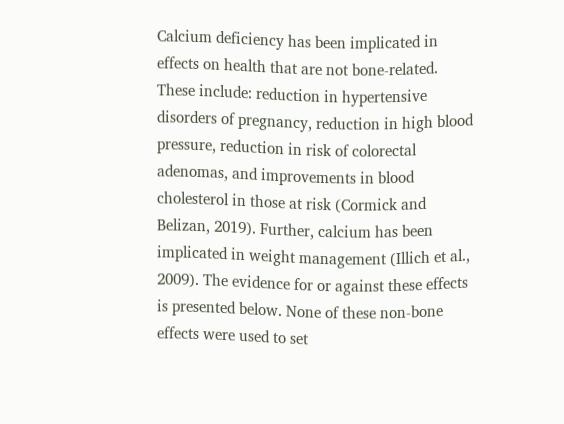Calcium deficiency has been implicated in effects on health that are not bone-related. These include: reduction in hypertensive disorders of pregnancy, reduction in high blood pressure, reduction in risk of colorectal adenomas, and improvements in blood cholesterol in those at risk (Cormick and Belizan, 2019). Further, calcium has been implicated in weight management (Illich et al., 2009). The evidence for or against these effects is presented below. None of these non-bone effects were used to set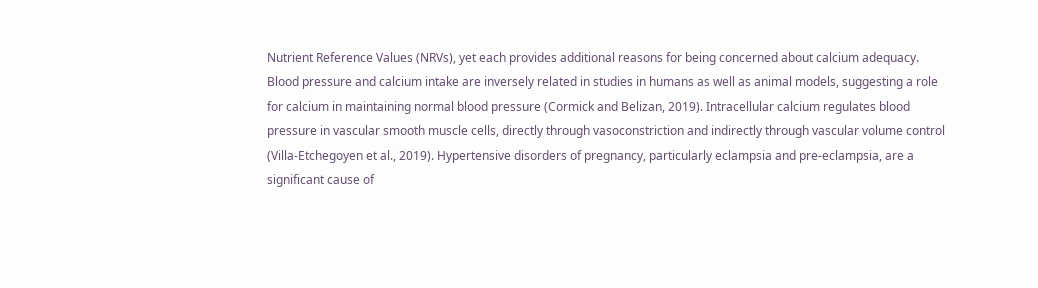Nutrient Reference Values (NRVs), yet each provides additional reasons for being concerned about calcium adequacy. Blood pressure and calcium intake are inversely related in studies in humans as well as animal models, suggesting a role for calcium in maintaining normal blood pressure (Cormick and Belizan, 2019). Intracellular calcium regulates blood pressure in vascular smooth muscle cells, directly through vasoconstriction and indirectly through vascular volume control (Villa-Etchegoyen et al., 2019). Hypertensive disorders of pregnancy, particularly eclampsia and pre-eclampsia, are a significant cause of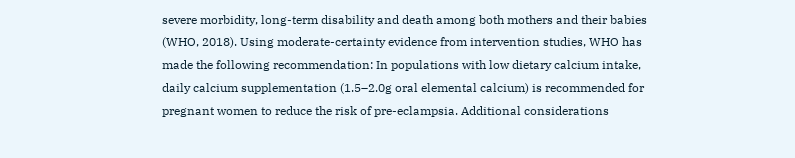severe morbidity, long-term disability and death among both mothers and their babies (WHO, 2018). Using moderate-certainty evidence from intervention studies, WHO has made the following recommendation: In populations with low dietary calcium intake, daily calcium supplementation (1.5–2.0g oral elemental calcium) is recommended for pregnant women to reduce the risk of pre-eclampsia. Additional considerations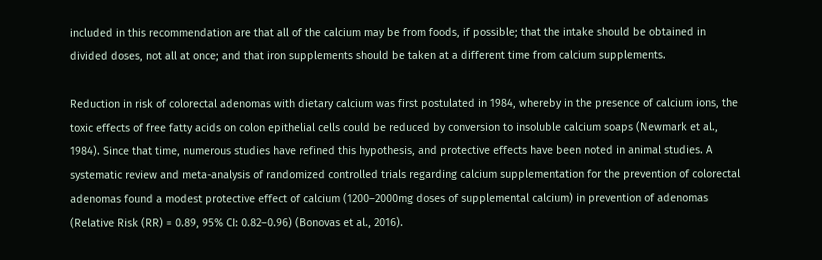included in this recommendation are that all of the calcium may be from foods, if possible; that the intake should be obtained in divided doses, not all at once; and that iron supplements should be taken at a different time from calcium supplements.

Reduction in risk of colorectal adenomas with dietary calcium was first postulated in 1984, whereby in the presence of calcium ions, the toxic effects of free fatty acids on colon epithelial cells could be reduced by conversion to insoluble calcium soaps (Newmark et al., 1984). Since that time, numerous studies have refined this hypothesis, and protective effects have been noted in animal studies. A systematic review and meta-analysis of randomized controlled trials regarding calcium supplementation for the prevention of colorectal adenomas found a modest protective effect of calcium (1200–2000mg doses of supplemental calcium) in prevention of adenomas (Relative Risk (RR) = 0.89, 95% CI: 0.82–0.96) (Bonovas et al., 2016).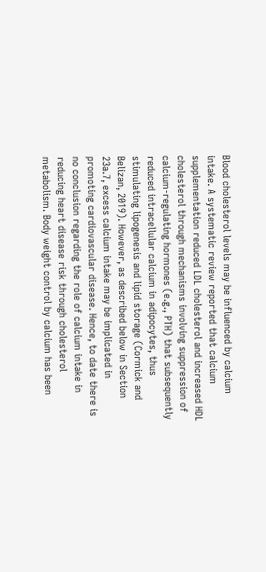Blood cholesterol levels may be influenced by calcium intake. A systematic review reported that calcium supplementation reduced LDL cholesterol and increased HDL cholesterol through mechanisms involving suppression of calcium-regulating hormones (e.g., PTH) that subsequently reduced intracellular calcium in adipocytes, thus stimulating lipogenesis and lipid storage (Cormick and Belizan, 2019). However, as described below in Section 23a.7, excess calcium intake may be implicated in promoting cardiovascular disease. Hence, to date there is no conclusion regarding the role of calcium intake in reducing heart disease risk through cholesterol metabolism. Body weight control by calcium has been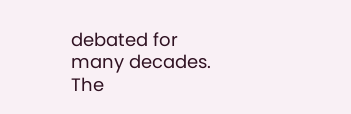debated for many decades. The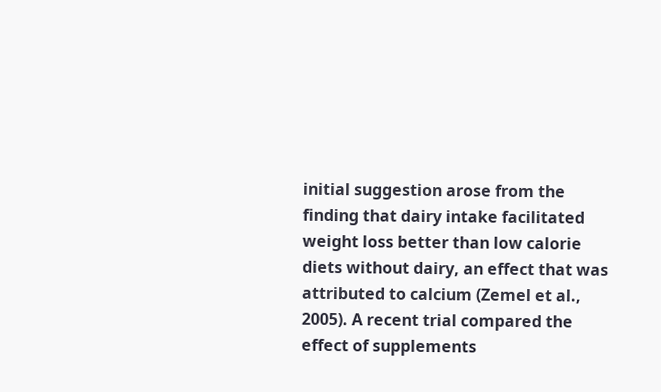initial suggestion arose from the finding that dairy intake facilitated weight loss better than low calorie diets without dairy, an effect that was attributed to calcium (Zemel et al., 2005). A recent trial compared the effect of supplements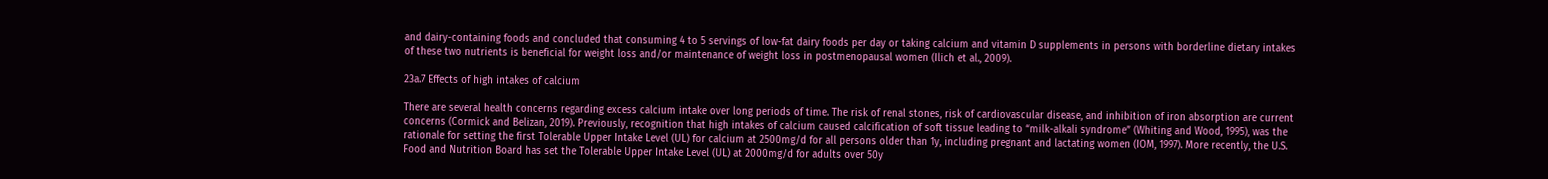and dairy-containing foods and concluded that consuming 4 to 5 servings of low-fat dairy foods per day or taking calcium and vitamin D supplements in persons with borderline dietary intakes of these two nutrients is beneficial for weight loss and/or maintenance of weight loss in postmenopausal women (Ilich et al., 2009).

23a.7 Effects of high intakes of calcium

There are several health concerns regarding excess calcium intake over long periods of time. The risk of renal stones, risk of cardiovascular disease, and inhibition of iron absorption are current concerns (Cormick and Belizan, 2019). Previously, recognition that high intakes of calcium caused calcification of soft tissue leading to “milk-alkali syndrome” (Whiting and Wood, 1995), was the rationale for setting the first Tolerable Upper Intake Level (UL) for calcium at 2500mg/d for all persons older than 1y, including pregnant and lactating women (IOM, 1997). More recently, the U.S. Food and Nutrition Board has set the Tolerable Upper Intake Level (UL) at 2000mg/d for adults over 50y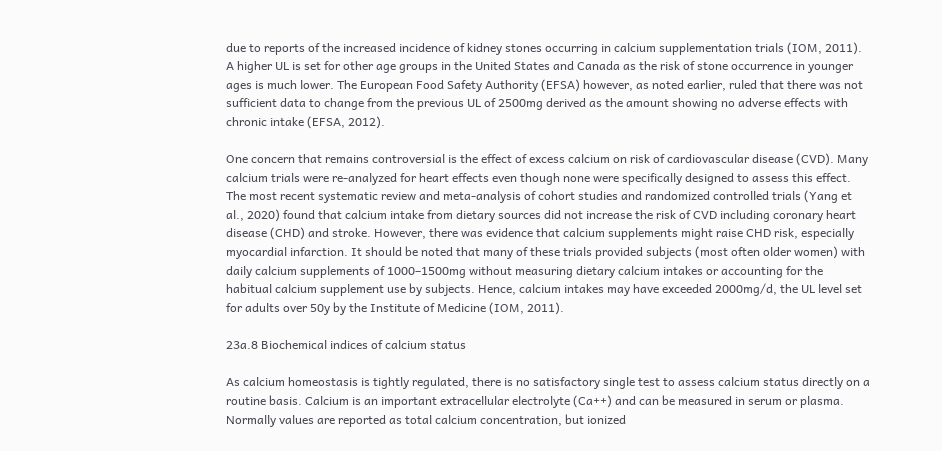due to reports of the increased incidence of kidney stones occurring in calcium supplementation trials (IOM, 2011). A higher UL is set for other age groups in the United States and Canada as the risk of stone occurrence in younger ages is much lower. The European Food Safety Authority (EFSA) however, as noted earlier, ruled that there was not sufficient data to change from the previous UL of 2500mg derived as the amount showing no adverse effects with chronic intake (EFSA, 2012).

One concern that remains controversial is the effect of excess calcium on risk of cardiovascular disease (CVD). Many calcium trials were re‑analyzed for heart effects even though none were specifically designed to assess this effect. The most recent systematic review and meta-analysis of cohort studies and randomized controlled trials (Yang et al., 2020) found that calcium intake from dietary sources did not increase the risk of CVD including coronary heart disease (CHD) and stroke. However, there was evidence that calcium supplements might raise CHD risk, especially myocardial infarction. It should be noted that many of these trials provided subjects (most often older women) with daily calcium supplements of 1000–1500mg without measuring dietary calcium intakes or accounting for the habitual calcium supplement use by subjects. Hence, calcium intakes may have exceeded 2000mg/d, the UL level set for adults over 50y by the Institute of Medicine (IOM, 2011).

23a.8 Biochemical indices of calcium status

As calcium homeostasis is tightly regulated, there is no satisfactory single test to assess calcium status directly on a routine basis. Calcium is an important extracellular electrolyte (Ca++) and can be measured in serum or plasma. Normally values are reported as total calcium concentration, but ionized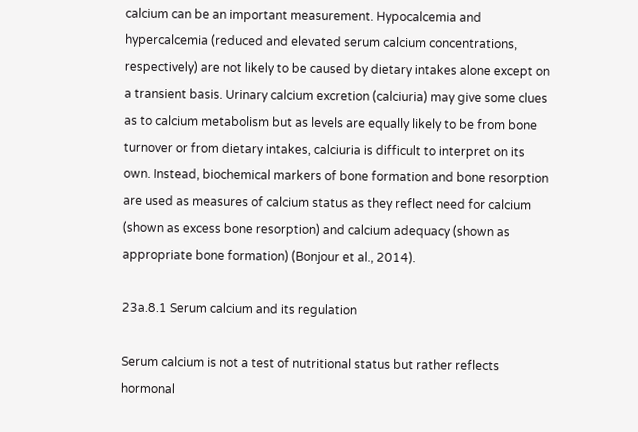calcium can be an important measurement. Hypocalcemia and hypercalcemia (reduced and elevated serum calcium concentrations, respectively) are not likely to be caused by dietary intakes alone except on a transient basis. Urinary calcium excretion (calciuria) may give some clues as to calcium metabolism but as levels are equally likely to be from bone turnover or from dietary intakes, calciuria is difficult to interpret on its own. Instead, biochemical markers of bone formation and bone resorption are used as measures of calcium status as they reflect need for calcium (shown as excess bone resorption) and calcium adequacy (shown as appropriate bone formation) (Bonjour et al., 2014).

23a.8.1 Serum calcium and its regulation

Serum calcium is not a test of nutritional status but rather reflects hormonal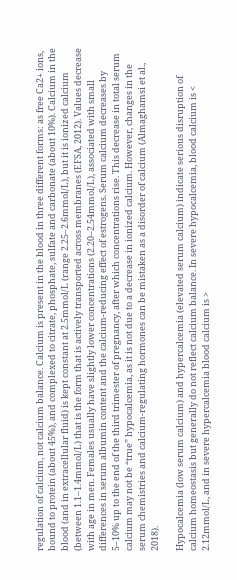regulation of calcium, not calcium balance. Calcium is present in the blood in three different forms: as free Ca2+ ions, bound to protein (about 45%), and complexed to citrate, phosphate, sulfate and carbonate (about 10%). Calcium in the blood (and in extracellular fluid) is kept constant at 2.5mmol/L (range 2.25–2.6mmol/L), but it is ionized calcium (between 1.1–1.4mmol/L) that is the form that is actively transported across membranes (EFSA, 2012). Values decrease with age in men. Females usually have slightly lower concentrations (2.20–2.54mmol/L), associated with small differences in serum albumin content and the calcium-reducing effect of estrogens. Serum calcium decreases by 5–10% up to the end of the third trimester of pregnancy, after which concentrations rise. This decrease in total serum calcium may not be “true” hypocalcemia, as it is not due to a decrease in ionized calcium. However, changes in the serum chemistries and calcium-regulating hormones can be mistaken as a disorder of calcium (Almaghamsi et al., 2018).

Hypocalcemia (low serum calcium) and hypercalcemia (elevated serum calcium) indicate serious disruption of calcium homeostasis but generally do not reflect calcium balance. In severe hypocalcemia, blood calcium is < 2.12mmol/L, and in severe hypercalcemia blood calcium is >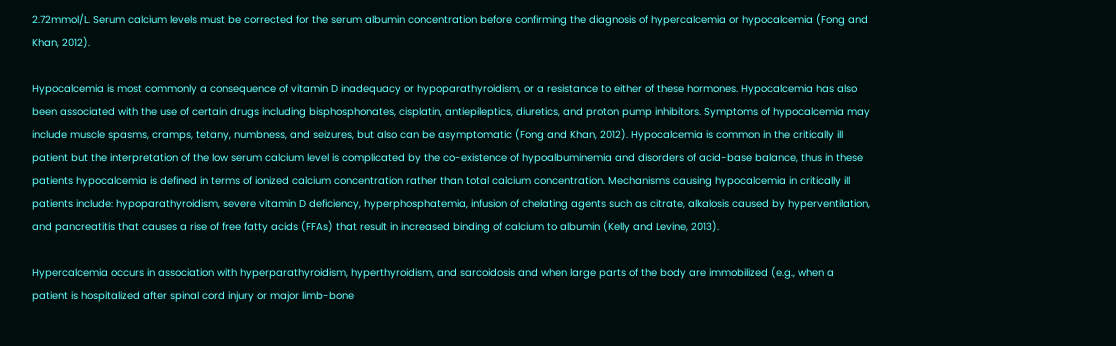2.72mmol/L. Serum calcium levels must be corrected for the serum albumin concentration before confirming the diagnosis of hypercalcemia or hypocalcemia (Fong and Khan, 2012).

Hypocalcemia is most commonly a consequence of vitamin D inadequacy or hypoparathyroidism, or a resistance to either of these hormones. Hypocalcemia has also been associated with the use of certain drugs including bisphosphonates, cisplatin, antiepileptics, diuretics, and proton pump inhibitors. Symptoms of hypocalcemia may include muscle spasms, cramps, tetany, numbness, and seizures, but also can be asymptomatic (Fong and Khan, 2012). Hypocalcemia is common in the critically ill patient but the interpretation of the low serum calcium level is complicated by the co-existence of hypoalbuminemia and disorders of acid-base balance, thus in these patients hypocalcemia is defined in terms of ionized calcium concentration rather than total calcium concentration. Mechanisms causing hypocalcemia in critically ill patients include: hypoparathyroidism, severe vitamin D deficiency, hyperphosphatemia, infusion of chelating agents such as citrate, alkalosis caused by hyperventilation, and pancreatitis that causes a rise of free fatty acids (FFAs) that result in increased binding of calcium to albumin (Kelly and Levine, 2013).

Hypercalcemia occurs in association with hyperparathyroidism, hyperthyroidism, and sarcoidosis and when large parts of the body are immobilized (e.g., when a patient is hospitalized after spinal cord injury or major limb-bone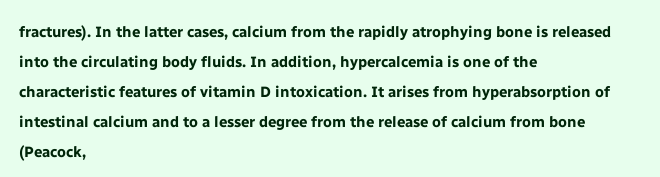fractures). In the latter cases, calcium from the rapidly atrophying bone is released into the circulating body fluids. In addition, hypercalcemia is one of the characteristic features of vitamin D intoxication. It arises from hyperabsorption of intestinal calcium and to a lesser degree from the release of calcium from bone (Peacock,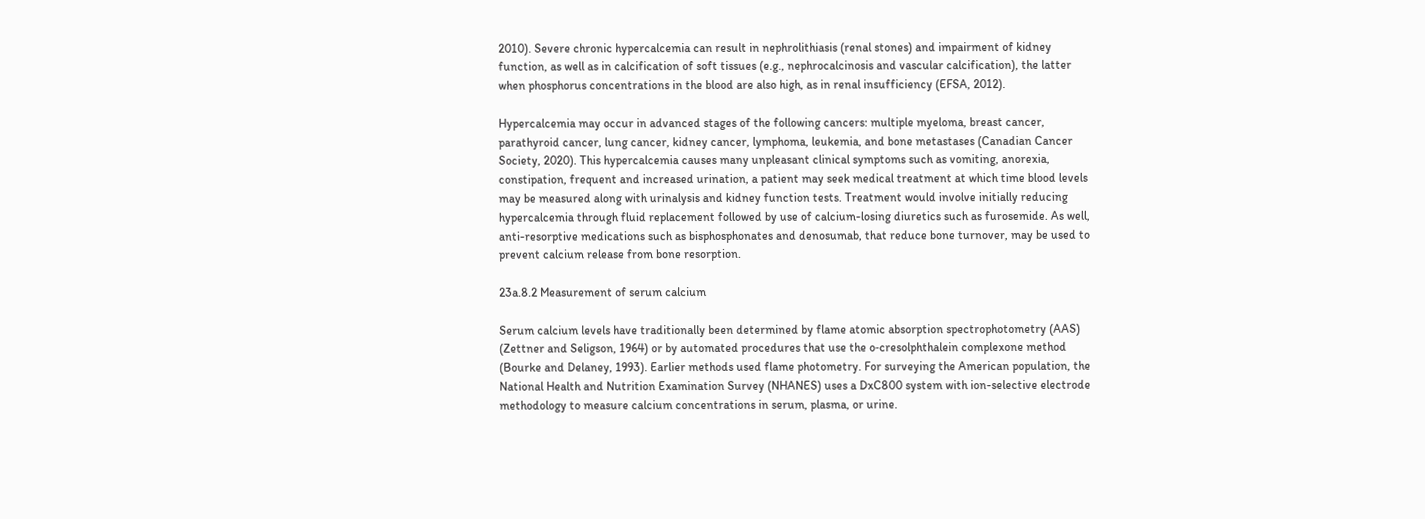2010). Severe chronic hypercalcemia can result in nephrolithiasis (renal stones) and impairment of kidney function, as well as in calcification of soft tissues (e.g., nephrocalcinosis and vascular calcification), the latter when phosphorus concentrations in the blood are also high, as in renal insufficiency (EFSA, 2012).

Hypercalcemia may occur in advanced stages of the following cancers: multiple myeloma, breast cancer, parathyroid cancer, lung cancer, kidney cancer, lymphoma, leukemia, and bone metastases (Canadian Cancer Society, 2020). This hypercalcemia causes many unpleasant clinical symptoms such as vomiting, anorexia, constipation, frequent and increased urination, a patient may seek medical treatment at which time blood levels may be measured along with urinalysis and kidney function tests. Treatment would involve initially reducing hypercalcemia through fluid replacement followed by use of calcium-losing diuretics such as furosemide. As well, anti-resorptive medications such as bisphosphonates and denosumab, that reduce bone turnover, may be used to prevent calcium release from bone resorption.

23a.8.2 Measurement of serum calcium

Serum calcium levels have traditionally been determined by flame atomic absorption spectrophotometry (AAS) (Zettner and Seligson, 1964) or by automated procedures that use the o‑cresolphthalein complexone method (Bourke and Delaney, 1993). Earlier methods used flame photometry. For surveying the American population, the National Health and Nutrition Examination Survey (NHANES) uses a DxC800 system with ion-selective electrode methodology to measure calcium concentrations in serum, plasma, or urine.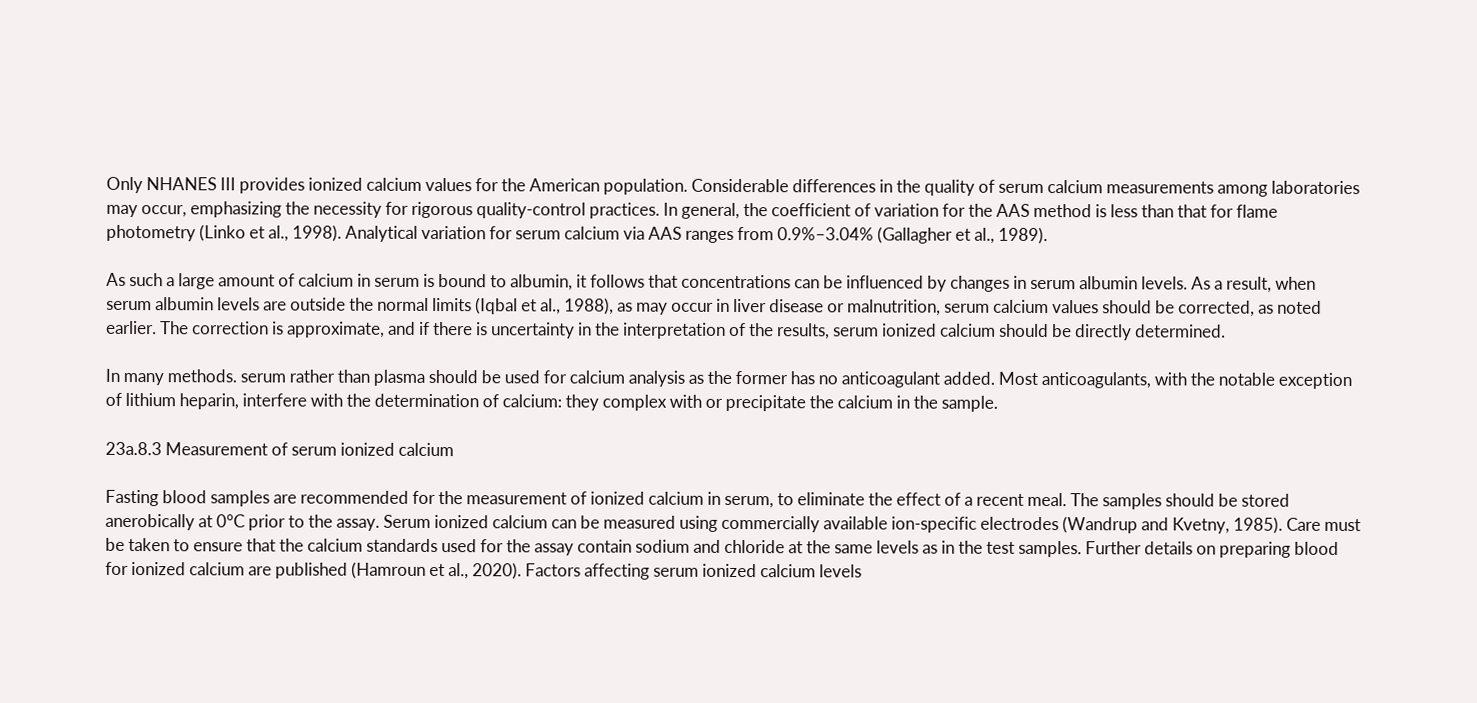Only NHANES III provides ionized calcium values for the American population. Considerable differences in the quality of serum calcium measurements among laboratories may occur, emphasizing the necessity for rigorous quality-control practices. In general, the coefficient of variation for the AAS method is less than that for flame photometry (Linko et al., 1998). Analytical variation for serum calcium via AAS ranges from 0.9%–3.04% (Gallagher et al., 1989).

As such a large amount of calcium in serum is bound to albumin, it follows that concentrations can be influenced by changes in serum albumin levels. As a result, when serum albumin levels are outside the normal limits (Iqbal et al., 1988), as may occur in liver disease or malnutrition, serum calcium values should be corrected, as noted earlier. The correction is approximate, and if there is uncertainty in the interpretation of the results, serum ionized calcium should be directly determined.

In many methods. serum rather than plasma should be used for calcium analysis as the former has no anticoagulant added. Most anticoagulants, with the notable exception of lithium heparin, interfere with the determination of calcium: they complex with or precipitate the calcium in the sample.

23a.8.3 Measurement of serum ionized calcium

Fasting blood samples are recommended for the measurement of ionized calcium in serum, to eliminate the effect of a recent meal. The samples should be stored anerobically at 0°C prior to the assay. Serum ionized calcium can be measured using commercially available ion-specific electrodes (Wandrup and Kvetny, 1985). Care must be taken to ensure that the calcium standards used for the assay contain sodium and chloride at the same levels as in the test samples. Further details on preparing blood for ionized calcium are published (Hamroun et al., 2020). Factors affecting serum ionized calcium levels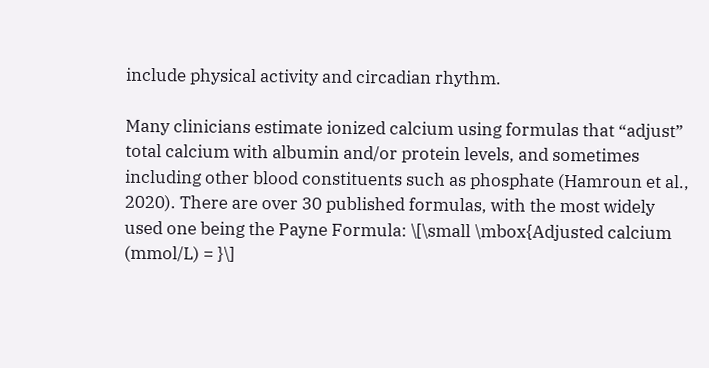include physical activity and circadian rhythm.

Many clinicians estimate ionized calcium using formulas that “adjust” total calcium with albumin and/or protein levels, and sometimes including other blood constituents such as phosphate (Hamroun et al., 2020). There are over 30 published formulas, with the most widely used one being the Payne Formula: \[\small \mbox{Adjusted calcium (mmol/L) = }\]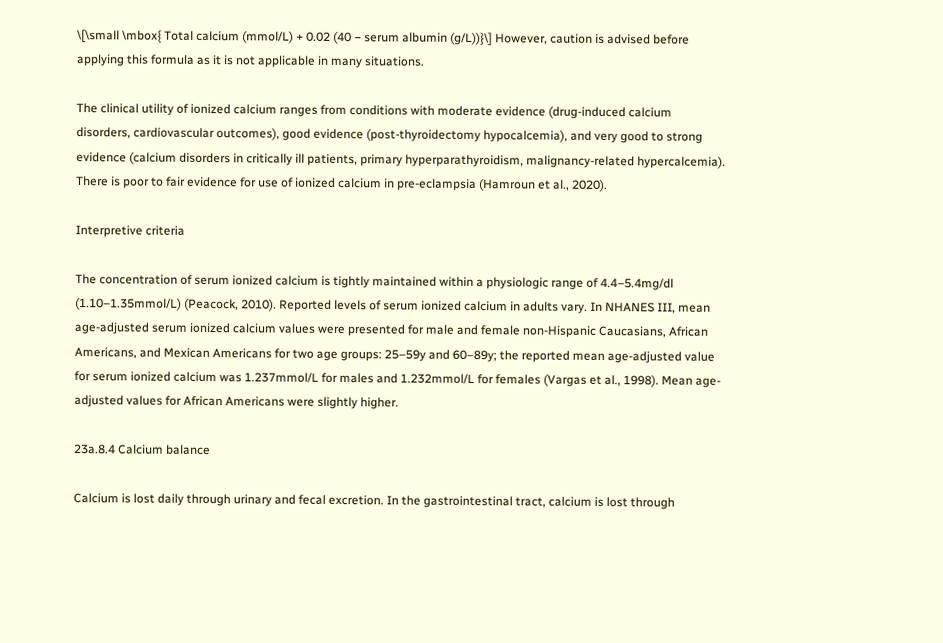\[\small \mbox{ Total calcium (mmol/L) + 0.02 (40 − serum albumin (g/L))}\] However, caution is advised before applying this formula as it is not applicable in many situations.

The clinical utility of ionized calcium ranges from conditions with moderate evidence (drug-induced calcium disorders, cardiovascular outcomes), good evidence (post-thyroidectomy hypocalcemia), and very good to strong evidence (calcium disorders in critically ill patients, primary hyperparathyroidism, malignancy-related hypercalcemia). There is poor to fair evidence for use of ionized calcium in pre-eclampsia (Hamroun et al., 2020).

Interpretive criteria

The concentration of serum ionized calcium is tightly maintained within a physiologic range of 4.4–5.4mg/dl (1.10–1.35mmol/L) (Peacock, 2010). Reported levels of serum ionized calcium in adults vary. In NHANES III, mean age-adjusted serum ionized calcium values were presented for male and female non-Hispanic Caucasians, African Americans, and Mexican Americans for two age groups: 25–59y and 60–89y; the reported mean age-adjusted value for serum ionized calcium was 1.237mmol/L for males and 1.232mmol/L for females (Vargas et al., 1998). Mean age-adjusted values for African Americans were slightly higher.

23a.8.4 Calcium balance

Calcium is lost daily through urinary and fecal excretion. In the gastrointestinal tract, calcium is lost through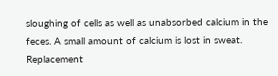sloughing of cells as well as unabsorbed calcium in the feces. A small amount of calcium is lost in sweat. Replacement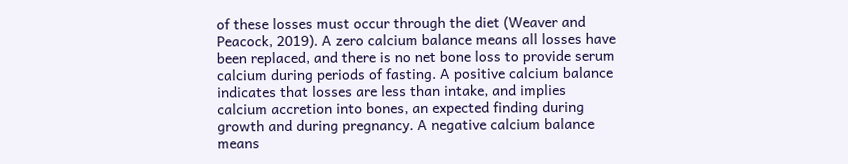of these losses must occur through the diet (Weaver and Peacock, 2019). A zero calcium balance means all losses have been replaced, and there is no net bone loss to provide serum calcium during periods of fasting. A positive calcium balance indicates that losses are less than intake, and implies calcium accretion into bones, an expected finding during growth and during pregnancy. A negative calcium balance means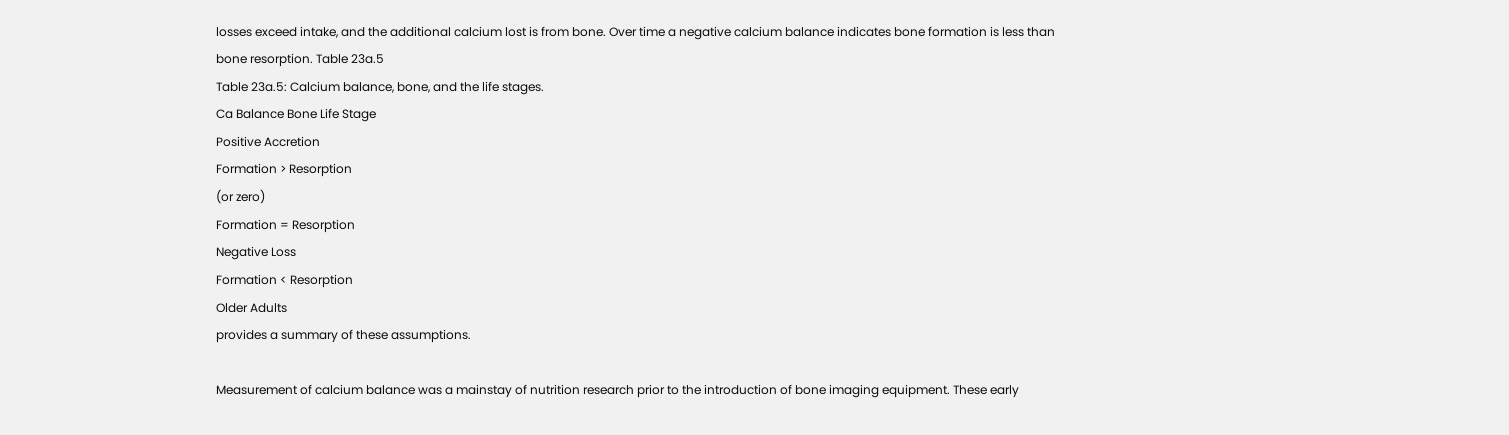losses exceed intake, and the additional calcium lost is from bone. Over time a negative calcium balance indicates bone formation is less than bone resorption. Table 23a.5
Table 23a.5: Calcium balance, bone, and the life stages.
Ca Balance Bone Life Stage
Positive Accretion
Formation > Resorption
(or zero)
Formation = Resorption
Negative Loss
Formation < Resorption
Older Adults
provides a summary of these assumptions.

Measurement of calcium balance was a mainstay of nutrition research prior to the introduction of bone imaging equipment. These early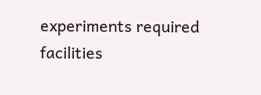experiments required facilities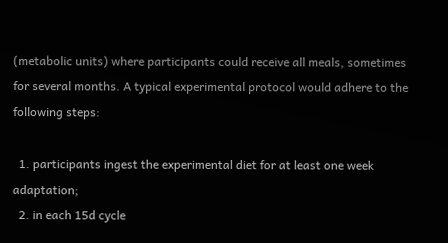(metabolic units) where participants could receive all meals, sometimes for several months. A typical experimental protocol would adhere to the following steps:

  1. participants ingest the experimental diet for at least one week adaptation;
  2. in each 15d cycle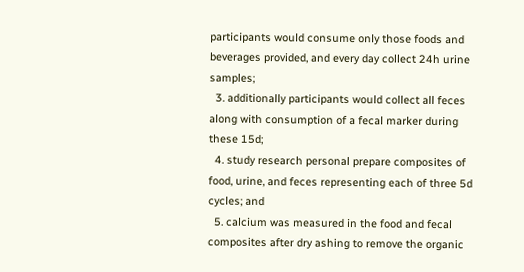participants would consume only those foods and beverages provided, and every day collect 24h urine samples;
  3. additionally participants would collect all feces along with consumption of a fecal marker during these 15d;
  4. study research personal prepare composites of food, urine, and feces representing each of three 5d cycles; and
  5. calcium was measured in the food and fecal composites after dry ashing to remove the organic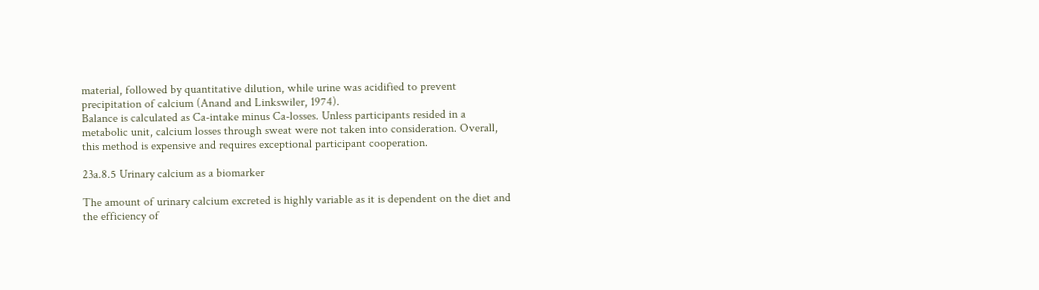material, followed by quantitative dilution, while urine was acidified to prevent precipitation of calcium (Anand and Linkswiler, 1974).
Balance is calculated as Ca-intake minus Ca-losses. Unless participants resided in a metabolic unit, calcium losses through sweat were not taken into consideration. Overall, this method is expensive and requires exceptional participant cooperation.

23a.8.5 Urinary calcium as a biomarker

The amount of urinary calcium excreted is highly variable as it is dependent on the diet and the efficiency of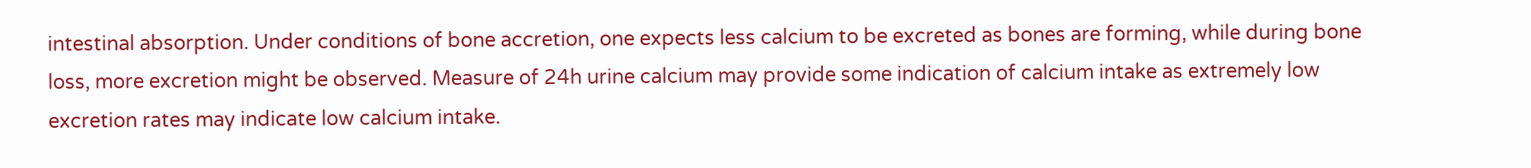intestinal absorption. Under conditions of bone accretion, one expects less calcium to be excreted as bones are forming, while during bone loss, more excretion might be observed. Measure of 24h urine calcium may provide some indication of calcium intake as extremely low excretion rates may indicate low calcium intake.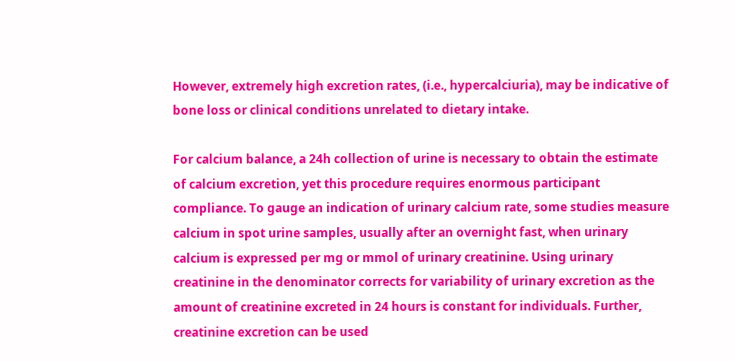However, extremely high excretion rates, (i.e., hypercalciuria), may be indicative of bone loss or clinical conditions unrelated to dietary intake.

For calcium balance, a 24h collection of urine is necessary to obtain the estimate of calcium excretion, yet this procedure requires enormous participant compliance. To gauge an indication of urinary calcium rate, some studies measure calcium in spot urine samples, usually after an overnight fast, when urinary calcium is expressed per mg or mmol of urinary creatinine. Using urinary creatinine in the denominator corrects for variability of urinary excretion as the amount of creatinine excreted in 24 hours is constant for individuals. Further, creatinine excretion can be used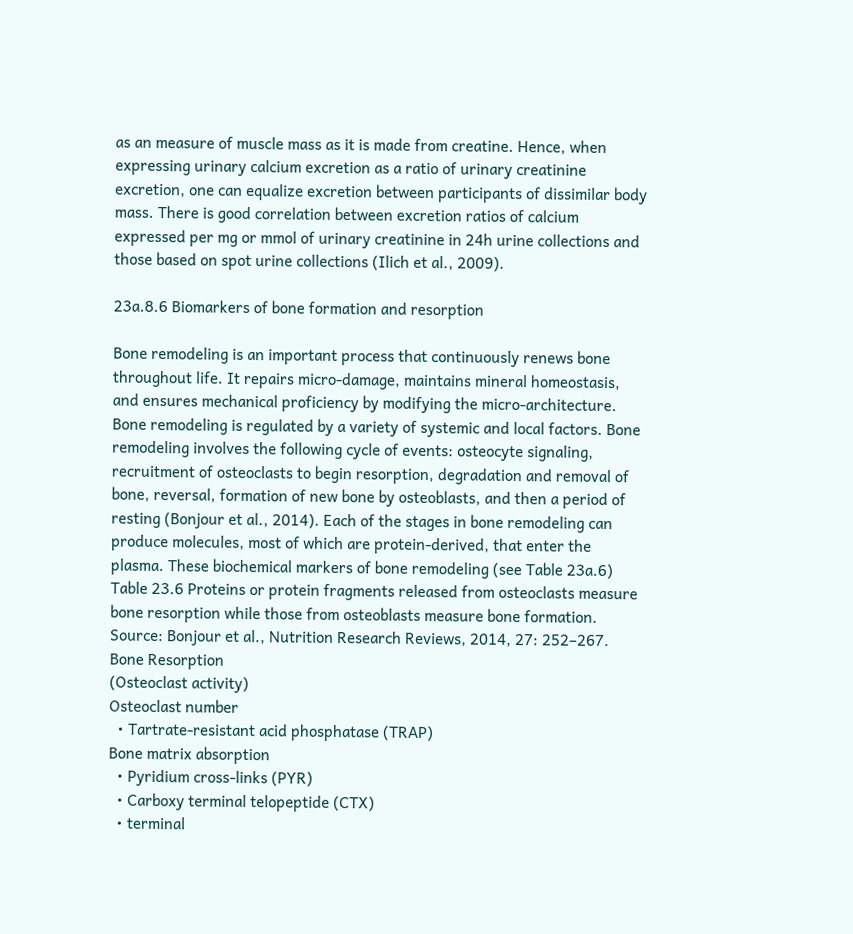as an measure of muscle mass as it is made from creatine. Hence, when expressing urinary calcium excretion as a ratio of urinary creatinine excretion, one can equalize excretion between participants of dissimilar body mass. There is good correlation between excretion ratios of calcium expressed per mg or mmol of urinary creatinine in 24h urine collections and those based on spot urine collections (Ilich et al., 2009).

23a.8.6 Biomarkers of bone formation and resorption

Bone remodeling is an important process that continuously renews bone throughout life. It repairs micro-damage, maintains mineral homeostasis, and ensures mechanical proficiency by modifying the micro-architecture. Bone remodeling is regulated by a variety of systemic and local factors. Bone remodeling involves the following cycle of events: osteocyte signaling, recruitment of osteoclasts to begin resorption, degradation and removal of bone, reversal, formation of new bone by osteoblasts, and then a period of resting (Bonjour et al., 2014). Each of the stages in bone remodeling can produce molecules, most of which are protein-derived, that enter the plasma. These biochemical markers of bone remodeling (see Table 23a.6)
Table 23.6 Proteins or protein fragments released from osteoclasts measure bone resorption while those from osteoblasts measure bone formation. Source: Bonjour et al., Nutrition Research Reviews, 2014, 27: 252–267.
Bone Resorption
(Osteoclast activity)
Osteoclast number
  • Tartrate-resistant acid phosphatase (TRAP)
Bone matrix absorption
  • Pyridium cross-links (PYR)
  • Carboxy terminal telopeptide (CTX)
  • terminal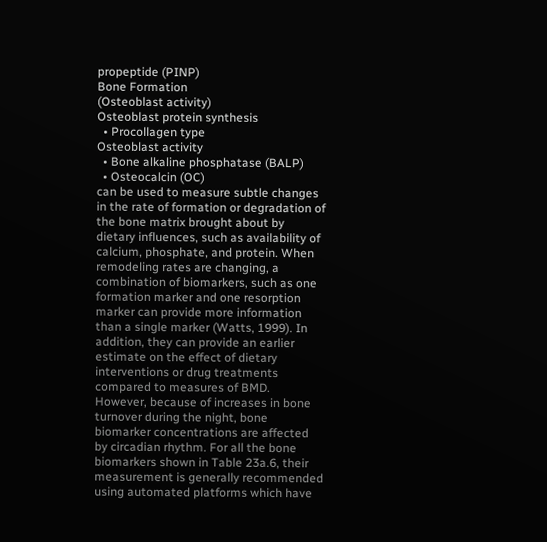propeptide (PINP)
Bone Formation
(Osteoblast activity)
Osteoblast protein synthesis
  • Procollagen type
Osteoblast activity
  • Bone alkaline phosphatase (BALP)
  • Osteocalcin (OC)
can be used to measure subtle changes in the rate of formation or degradation of the bone matrix brought about by dietary influences, such as availability of calcium, phosphate, and protein. When remodeling rates are changing, a combination of biomarkers, such as one formation marker and one resorption marker can provide more information than a single marker (Watts, 1999). In addition, they can provide an earlier estimate on the effect of dietary interventions or drug treatments compared to measures of BMD. However, because of increases in bone turnover during the night, bone biomarker concentrations are affected by circadian rhythm. For all the bone biomarkers shown in Table 23a.6, their measurement is generally recommended using automated platforms which have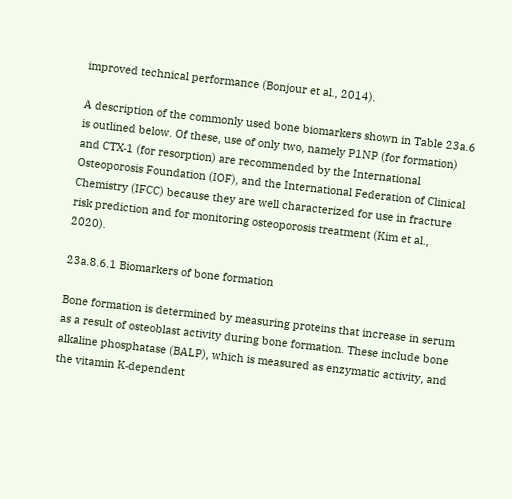improved technical performance (Bonjour et al., 2014).

A description of the commonly used bone biomarkers shown in Table 23a.6 is outlined below. Of these, use of only two, namely P1NP (for formation) and CTX‑1 (for resorption) are recommended by the International Osteoporosis Foundation (IOF), and the International Federation of Clinical Chemistry (IFCC) because they are well characterized for use in fracture risk prediction and for monitoring osteoporosis treatment (Kim et al., 2020).

23a.8.6.1 Biomarkers of bone formation

Bone formation is determined by measuring proteins that increase in serum as a result of osteoblast activity during bone formation. These include bone alkaline phosphatase (BALP), which is measured as enzymatic activity, and the vitamin K‑dependent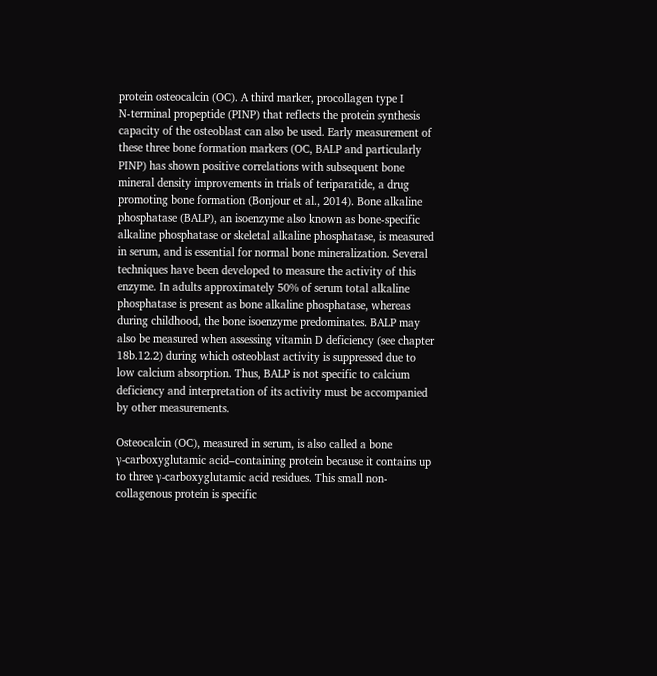protein osteocalcin (OC). A third marker, procollagen type I N‑terminal propeptide (PINP) that reflects the protein synthesis capacity of the osteoblast can also be used. Early measurement of these three bone formation markers (OC, BALP and particularly PINP) has shown positive correlations with subsequent bone mineral density improvements in trials of teriparatide, a drug promoting bone formation (Bonjour et al., 2014). Bone alkaline phosphatase (BALP), an isoenzyme also known as bone-specific alkaline phosphatase or skeletal alkaline phosphatase, is measured in serum, and is essential for normal bone mineralization. Several techniques have been developed to measure the activity of this enzyme. In adults approximately 50% of serum total alkaline phosphatase is present as bone alkaline phosphatase, whereas during childhood, the bone isoenzyme predominates. BALP may also be measured when assessing vitamin D deficiency (see chapter 18b.12.2) during which osteoblast activity is suppressed due to low calcium absorption. Thus, BALP is not specific to calcium deficiency and interpretation of its activity must be accompanied by other measurements.

Osteocalcin (OC), measured in serum, is also called a bone γ‑carboxyglutamic acid–containing protein because it contains up to three γ‑carboxyglutamic acid residues. This small non-collagenous protein is specific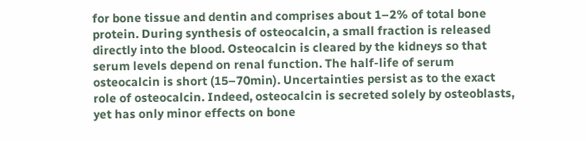for bone tissue and dentin and comprises about 1–2% of total bone protein. During synthesis of osteocalcin, a small fraction is released directly into the blood. Osteocalcin is cleared by the kidneys so that serum levels depend on renal function. The half-life of serum osteocalcin is short (15–70min). Uncertainties persist as to the exact role of osteocalcin. Indeed, osteocalcin is secreted solely by osteoblasts, yet has only minor effects on bone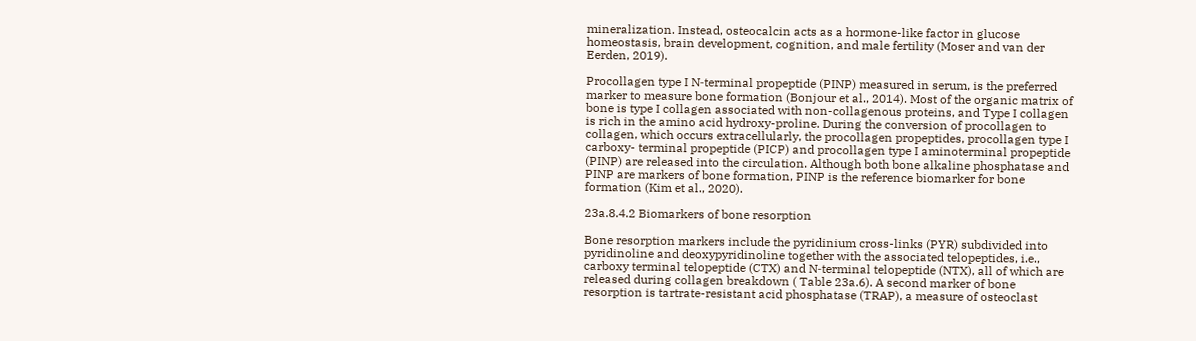mineralization. Instead, osteocalcin acts as a hormone-like factor in glucose homeostasis, brain development, cognition, and male fertility (Moser and van der Eerden, 2019).

Procollagen type I N‑terminal propeptide (PINP) measured in serum, is the preferred marker to measure bone formation (Bonjour et al., 2014). Most of the organic matrix of bone is type I collagen associated with non-collagenous proteins, and Type I collagen is rich in the amino acid hydroxy-proline. During the conversion of procollagen to collagen, which occurs extracellularly, the procollagen propeptides, procollagen type I carboxy- terminal propeptide (PICP) and procollagen type I aminoterminal propeptide (PINP) are released into the circulation. Although both bone alkaline phosphatase and PINP are markers of bone formation, PINP is the reference biomarker for bone formation (Kim et al., 2020).

23a.8.4.2 Biomarkers of bone resorption

Bone resorption markers include the pyridinium cross-links (PYR) subdivided into pyridinoline and deoxypyridinoline together with the associated telopeptides, i.e., carboxy terminal telopeptide (CTX) and N‑terminal telopeptide (NTX), all of which are released during collagen breakdown ( Table 23a.6). A second marker of bone resorption is tartrate-resistant acid phosphatase (TRAP), a measure of osteoclast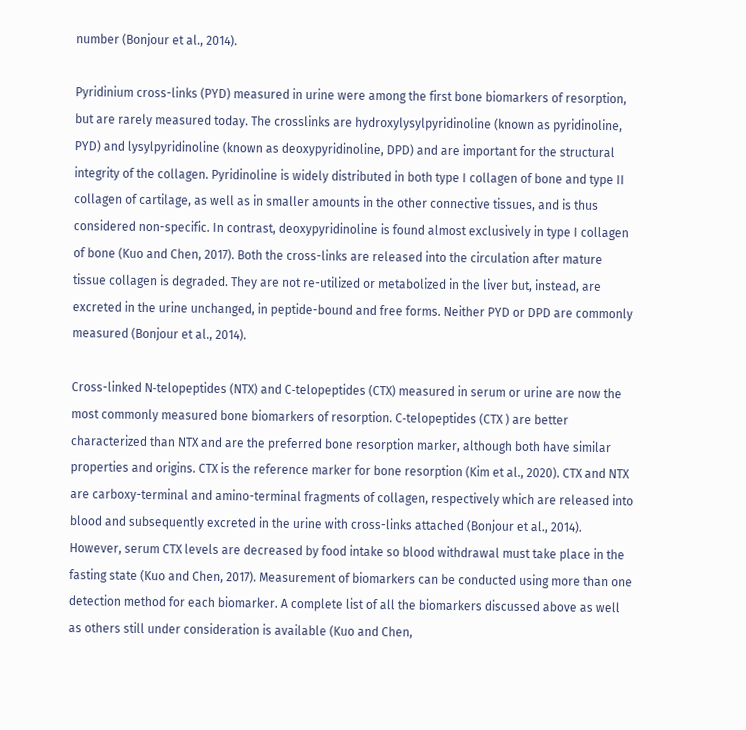number (Bonjour et al., 2014).

Pyridinium cross-links (PYD) measured in urine were among the first bone biomarkers of resorption, but are rarely measured today. The crosslinks are hydroxylysylpyridinoline (known as pyridinoline, PYD) and lysylpyridinoline (known as deoxypyridinoline, DPD) and are important for the structural integrity of the collagen. Pyridinoline is widely distributed in both type I collagen of bone and type II collagen of cartilage, as well as in smaller amounts in the other connective tissues, and is thus considered non-specific. In contrast, deoxypyridinoline is found almost exclusively in type I collagen of bone (Kuo and Chen, 2017). Both the cross-links are released into the circulation after mature tissue collagen is degraded. They are not re-utilized or metabolized in the liver but, instead, are excreted in the urine unchanged, in peptide-bound and free forms. Neither PYD or DPD are commonly measured (Bonjour et al., 2014).

Cross-linked N‑telopeptides (NTX) and C‑telopeptides (CTX) measured in serum or urine are now the most commonly measured bone biomarkers of resorption. C‑telopeptides (CTX ) are better characterized than NTX and are the preferred bone resorption marker, although both have similar properties and origins. CTX is the reference marker for bone resorption (Kim et al., 2020). CTX and NTX are carboxy-terminal and amino-terminal fragments of collagen, respectively which are released into blood and subsequently excreted in the urine with cross-links attached (Bonjour et al., 2014). However, serum CTX levels are decreased by food intake so blood withdrawal must take place in the fasting state (Kuo and Chen, 2017). Measurement of biomarkers can be conducted using more than one detection method for each biomarker. A complete list of all the biomarkers discussed above as well as others still under consideration is available (Kuo and Chen,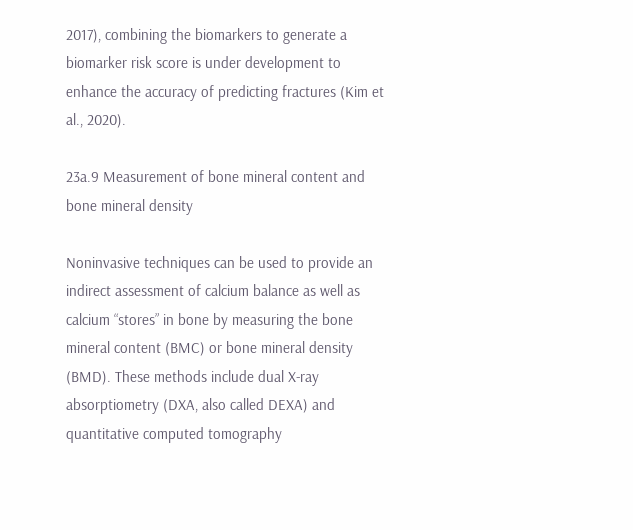2017), combining the biomarkers to generate a biomarker risk score is under development to enhance the accuracy of predicting fractures (Kim et al., 2020).

23a.9 Measurement of bone mineral content and bone mineral density

Noninvasive techniques can be used to provide an indirect assessment of calcium balance as well as calcium “stores” in bone by measuring the bone mineral content (BMC) or bone mineral density (BMD). These methods include dual X‑ray absorptiometry (DXA, also called DEXA) and quantitative computed tomography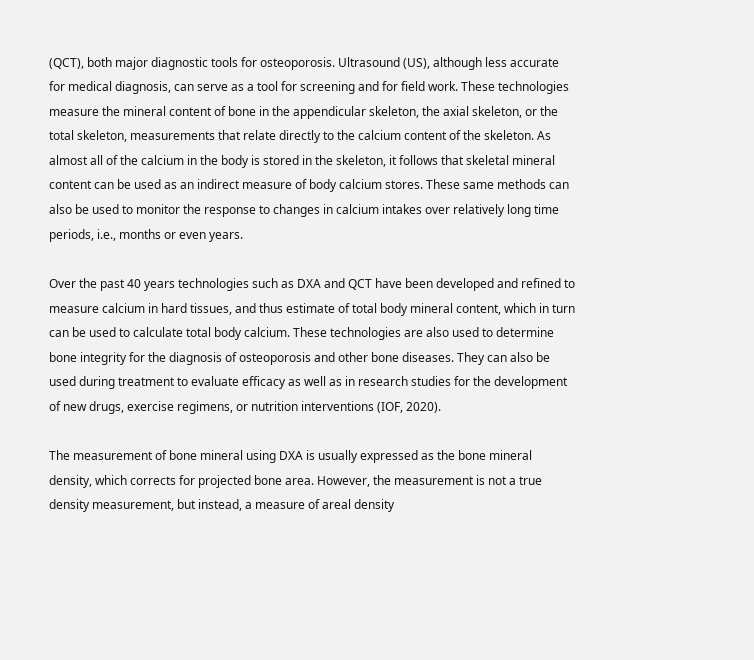(QCT), both major diagnostic tools for osteoporosis. Ultrasound (US), although less accurate for medical diagnosis, can serve as a tool for screening and for field work. These technologies measure the mineral content of bone in the appendicular skeleton, the axial skeleton, or the total skeleton, measurements that relate directly to the calcium content of the skeleton. As almost all of the calcium in the body is stored in the skeleton, it follows that skeletal mineral content can be used as an indirect measure of body calcium stores. These same methods can also be used to monitor the response to changes in calcium intakes over relatively long time periods, i.e., months or even years.

Over the past 40 years technologies such as DXA and QCT have been developed and refined to measure calcium in hard tissues, and thus estimate of total body mineral content, which in turn can be used to calculate total body calcium. These technologies are also used to determine bone integrity for the diagnosis of osteoporosis and other bone diseases. They can also be used during treatment to evaluate efficacy as well as in research studies for the development of new drugs, exercise regimens, or nutrition interventions (IOF, 2020).

The measurement of bone mineral using DXA is usually expressed as the bone mineral density, which corrects for projected bone area. However, the measurement is not a true density measurement, but instead, a measure of areal density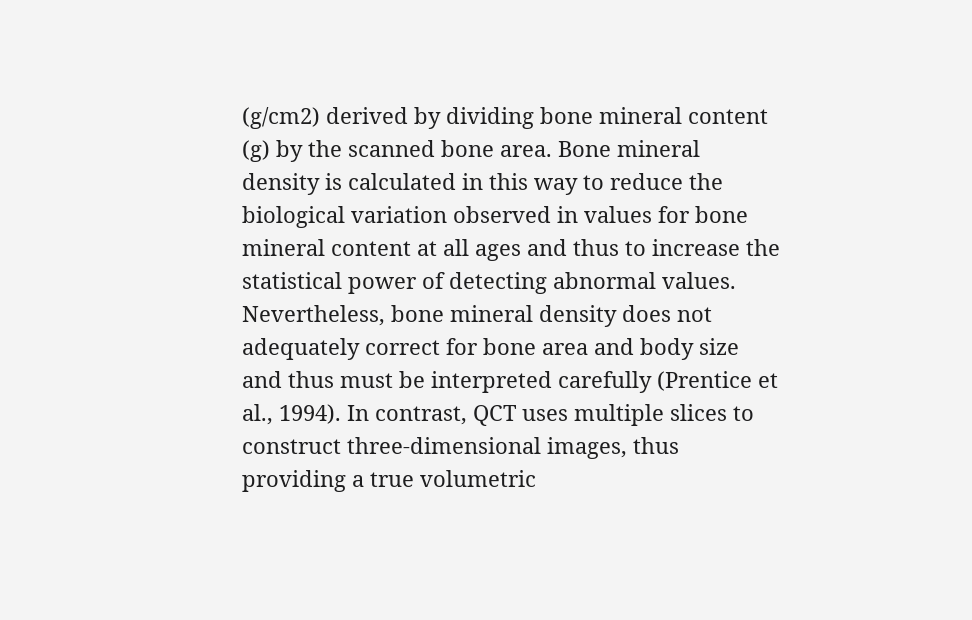(g/cm2) derived by dividing bone mineral content (g) by the scanned bone area. Bone mineral density is calculated in this way to reduce the biological variation observed in values for bone mineral content at all ages and thus to increase the statistical power of detecting abnormal values. Nevertheless, bone mineral density does not adequately correct for bone area and body size and thus must be interpreted carefully (Prentice et al., 1994). In contrast, QCT uses multiple slices to construct three-dimensional images, thus providing a true volumetric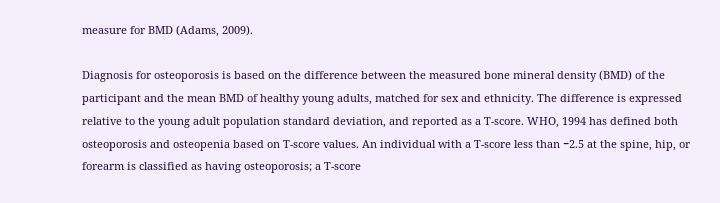measure for BMD (Adams, 2009).

Diagnosis for osteoporosis is based on the difference between the measured bone mineral density (BMD) of the participant and the mean BMD of healthy young adults, matched for sex and ethnicity. The difference is expressed relative to the young adult population standard deviation, and reported as a T‑score. WHO, 1994 has defined both osteoporosis and osteopenia based on T‑score values. An individual with a T‑score less than −2.5 at the spine, hip, or forearm is classified as having osteoporosis; a T‑score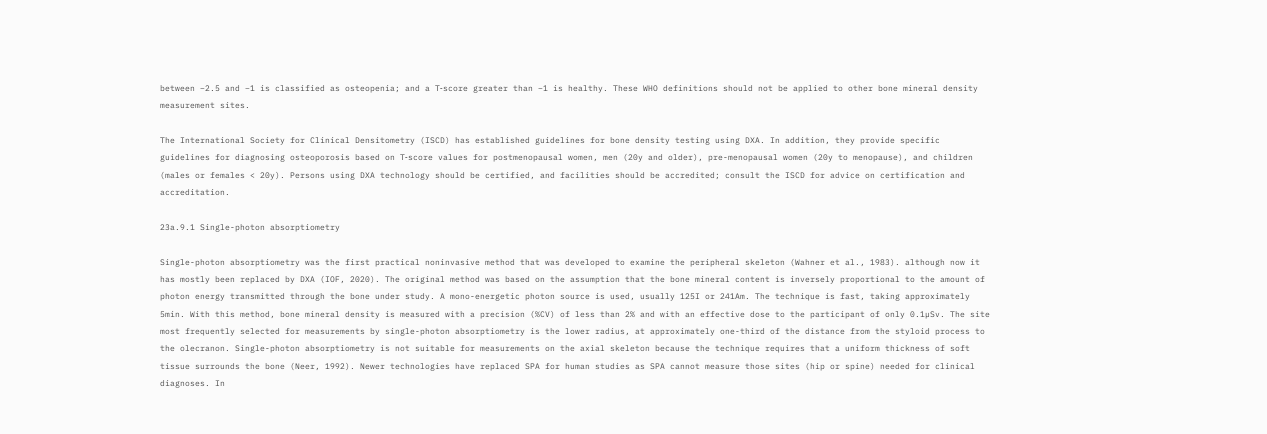between −2.5 and −1 is classified as osteopenia; and a T‑score greater than −1 is healthy. These WHO definitions should not be applied to other bone mineral density measurement sites.

The International Society for Clinical Densitometry (ISCD) has established guidelines for bone density testing using DXA. In addition, they provide specific guidelines for diagnosing osteoporosis based on T‑score values for postmenopausal women, men (20y and older), pre-menopausal women (20y to menopause), and children (males or females < 20y). Persons using DXA technology should be certified, and facilities should be accredited; consult the ISCD for advice on certification and accreditation.

23a.9.1 Single-photon absorptiometry

Single-photon absorptiometry was the first practical noninvasive method that was developed to examine the peripheral skeleton (Wahner et al., 1983). although now it has mostly been replaced by DXA (IOF, 2020). The original method was based on the assumption that the bone mineral content is inversely proportional to the amount of photon energy transmitted through the bone under study. A mono-energetic photon source is used, usually 125I or 241Am. The technique is fast, taking approximately 5min. With this method, bone mineral density is measured with a precision (%CV) of less than 2% and with an effective dose to the participant of only 0.1µSv. The site most frequently selected for measurements by single-photon absorptiometry is the lower radius, at approximately one-third of the distance from the styloid process to the olecranon. Single-photon absorptiometry is not suitable for measurements on the axial skeleton because the technique requires that a uniform thickness of soft tissue surrounds the bone (Neer, 1992). Newer technologies have replaced SPA for human studies as SPA cannot measure those sites (hip or spine) needed for clinical diagnoses. In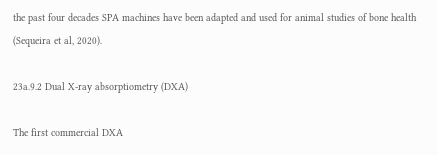the past four decades SPA machines have been adapted and used for animal studies of bone health (Sequeira et al, 2020).

23a.9.2 Dual X‑ray absorptiometry (DXA)

The first commercial DXA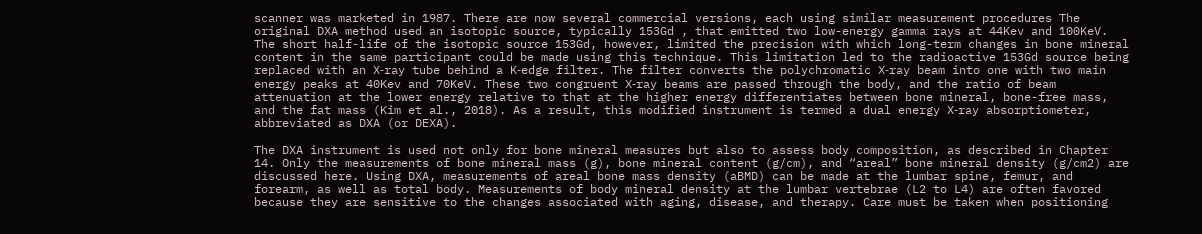scanner was marketed in 1987. There are now several commercial versions, each using similar measurement procedures The original DXA method used an isotopic source, typically 153Gd , that emitted two low-energy gamma rays at 44Kev and 100KeV. The short half-life of the isotopic source 153Gd, however, limited the precision with which long-term changes in bone mineral content in the same participant could be made using this technique. This limitation led to the radioactive 153Gd source being replaced with an X‑ray tube behind a K‑edge filter. The filter converts the polychromatic X‑ray beam into one with two main energy peaks at 40Kev and 70KeV. These two congruent X‑ray beams are passed through the body, and the ratio of beam attenuation at the lower energy relative to that at the higher energy differentiates between bone mineral, bone-free mass, and the fat mass (Kim et al., 2018). As a result, this modified instrument is termed a dual energy X‑ray absorptiometer, abbreviated as DXA (or DEXA).

The DXA instrument is used not only for bone mineral measures but also to assess body composition, as described in Chapter 14. Only the measurements of bone mineral mass (g), bone mineral content (g/cm), and “areal” bone mineral density (g/cm2) are discussed here. Using DXA, measurements of areal bone mass density (aBMD) can be made at the lumbar spine, femur, and forearm, as well as total body. Measurements of body mineral density at the lumbar vertebrae (L2 to L4) are often favored because they are sensitive to the changes associated with aging, disease, and therapy. Care must be taken when positioning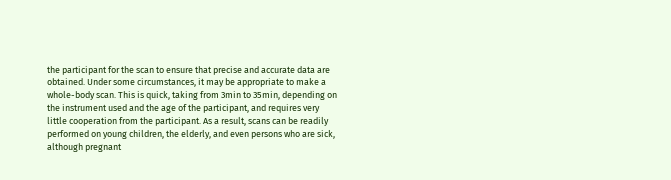the participant for the scan to ensure that precise and accurate data are obtained. Under some circumstances, it may be appropriate to make a whole-body scan. This is quick, taking from 3min to 35min, depending on the instrument used and the age of the participant, and requires very little cooperation from the participant. As a result, scans can be readily performed on young children, the elderly, and even persons who are sick, although pregnant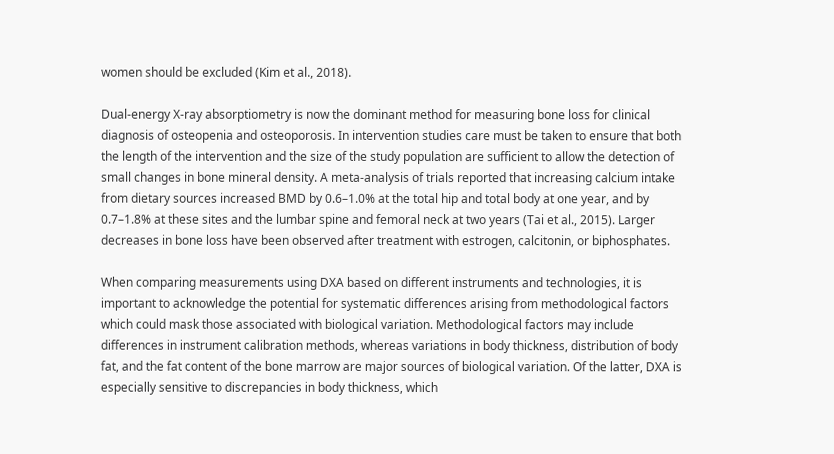women should be excluded (Kim et al., 2018).

Dual-energy X‑ray absorptiometry is now the dominant method for measuring bone loss for clinical diagnosis of osteopenia and osteoporosis. In intervention studies care must be taken to ensure that both the length of the intervention and the size of the study population are sufficient to allow the detection of small changes in bone mineral density. A meta-analysis of trials reported that increasing calcium intake from dietary sources increased BMD by 0.6–1.0% at the total hip and total body at one year, and by 0.7–1.8% at these sites and the lumbar spine and femoral neck at two years (Tai et al., 2015). Larger decreases in bone loss have been observed after treatment with estrogen, calcitonin, or biphosphates.

When comparing measurements using DXA based on different instruments and technologies, it is important to acknowledge the potential for systematic differences arising from methodological factors which could mask those associated with biological variation. Methodological factors may include differences in instrument calibration methods, whereas variations in body thickness, distribution of body fat, and the fat content of the bone marrow are major sources of biological variation. Of the latter, DXA is especially sensitive to discrepancies in body thickness, which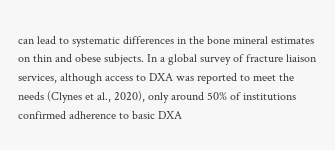can lead to systematic differences in the bone mineral estimates on thin and obese subjects. In a global survey of fracture liaison services, although access to DXA was reported to meet the needs (Clynes et al., 2020), only around 50% of institutions confirmed adherence to basic DXA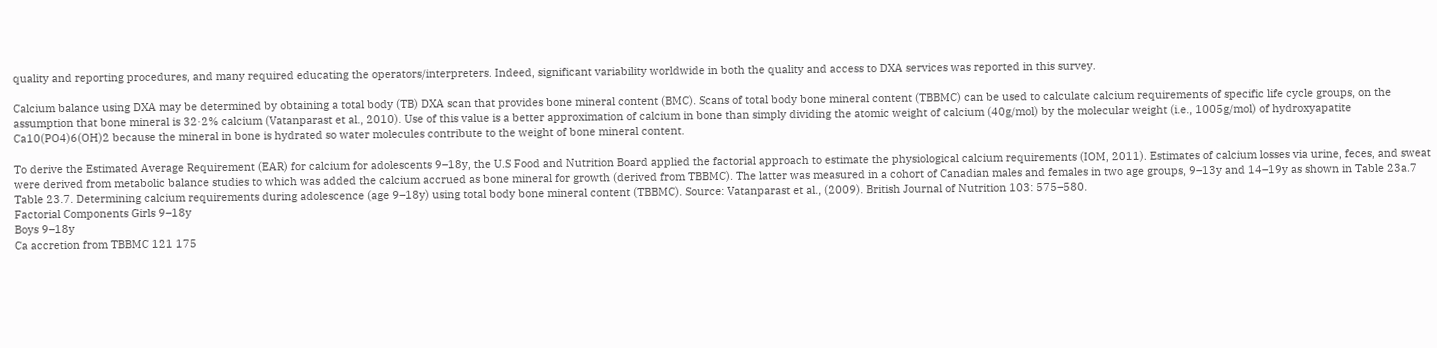quality and reporting procedures, and many required educating the operators/interpreters. Indeed, significant variability worldwide in both the quality and access to DXA services was reported in this survey.

Calcium balance using DXA may be determined by obtaining a total body (TB) DXA scan that provides bone mineral content (BMC). Scans of total body bone mineral content (TBBMC) can be used to calculate calcium requirements of specific life cycle groups, on the assumption that bone mineral is 32·2% calcium (Vatanparast et al., 2010). Use of this value is a better approximation of calcium in bone than simply dividing the atomic weight of calcium (40g/mol) by the molecular weight (i.e., 1005g/mol) of hydroxyapatite Ca10(PO4)6(OH)2 because the mineral in bone is hydrated so water molecules contribute to the weight of bone mineral content.

To derive the Estimated Average Requirement (EAR) for calcium for adolescents 9–18y, the U.S Food and Nutrition Board applied the factorial approach to estimate the physiological calcium requirements (IOM, 2011). Estimates of calcium losses via urine, feces, and sweat were derived from metabolic balance studies to which was added the calcium accrued as bone mineral for growth (derived from TBBMC). The latter was measured in a cohort of Canadian males and females in two age groups, 9–13y and 14–19y as shown in Table 23a.7
Table 23.7. Determining calcium requirements during adolescence (age 9–18y) using total body bone mineral content (TBBMC). Source: Vatanparast et al., (2009). British Journal of Nutrition 103: 575–580.
Factorial Components Girls 9–18y
Boys 9–18y
Ca accretion from TBBMC 121 175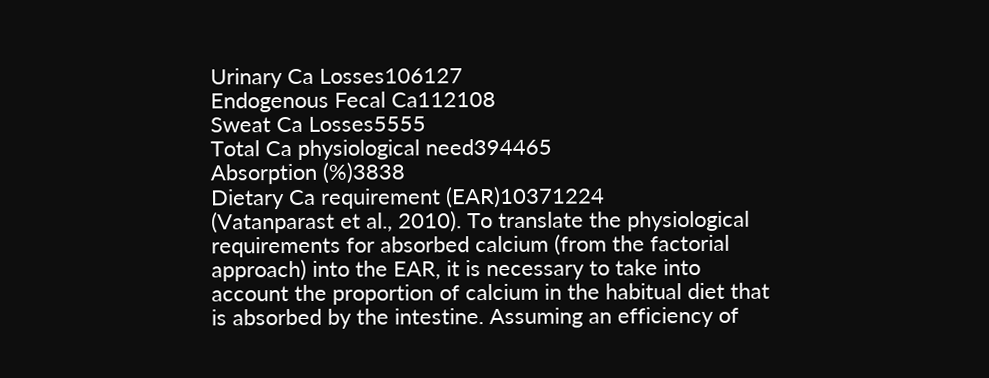Urinary Ca Losses106127
Endogenous Fecal Ca112108
Sweat Ca Losses5555
Total Ca physiological need394465
Absorption (%)3838
Dietary Ca requirement (EAR)10371224
(Vatanparast et al., 2010). To translate the physiological requirements for absorbed calcium (from the factorial approach) into the EAR, it is necessary to take into account the proportion of calcium in the habitual diet that is absorbed by the intestine. Assuming an efficiency of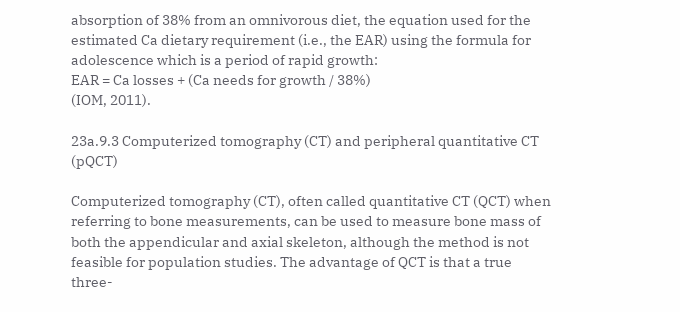absorption of 38% from an omnivorous diet, the equation used for the estimated Ca dietary requirement (i.e., the EAR) using the formula for adolescence which is a period of rapid growth:
EAR = Ca losses + (Ca needs for growth / 38%)
(IOM, 2011).

23a.9.3 Computerized tomography (CT) and peripheral quantitative CT (pQCT)

Computerized tomography (CT), often called quantitative CT (QCT) when referring to bone measurements, can be used to measure bone mass of both the appendicular and axial skeleton, although the method is not feasible for population studies. The advantage of QCT is that a true three-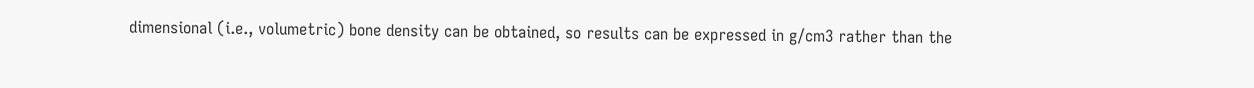dimensional (i.e., volumetric) bone density can be obtained, so results can be expressed in g/cm3 rather than the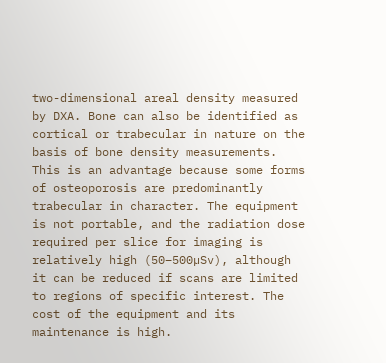two-dimensional areal density measured by DXA. Bone can also be identified as cortical or trabecular in nature on the basis of bone density measurements. This is an advantage because some forms of osteoporosis are predominantly trabecular in character. The equipment is not portable, and the radiation dose required per slice for imaging is relatively high (50–500µSv), although it can be reduced if scans are limited to regions of specific interest. The cost of the equipment and its maintenance is high.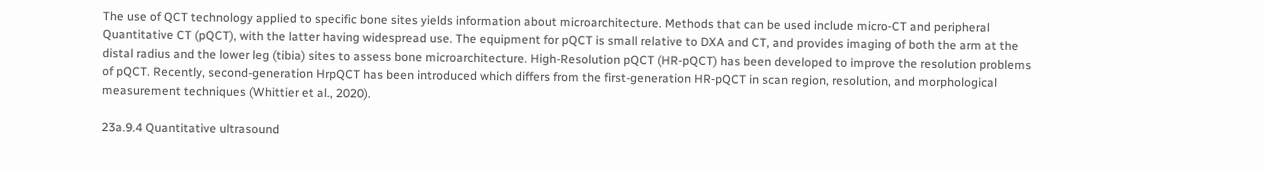The use of QCT technology applied to specific bone sites yields information about microarchitecture. Methods that can be used include micro‑CT and peripheral Quantitative CT (pQCT), with the latter having widespread use. The equipment for pQCT is small relative to DXA and CT, and provides imaging of both the arm at the distal radius and the lower leg (tibia) sites to assess bone microarchitecture. High-Resolution pQCT (HR‑pQCT) has been developed to improve the resolution problems of pQCT. Recently, second-generation HrpQCT has been introduced which differs from the first-generation HR‑pQCT in scan region, resolution, and morphological measurement techniques (Whittier et al., 2020).

23a.9.4 Quantitative ultrasound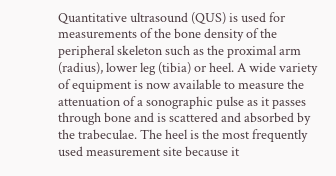Quantitative ultrasound (QUS) is used for measurements of the bone density of the peripheral skeleton such as the proximal arm (radius), lower leg (tibia) or heel. A wide variety of equipment is now available to measure the attenuation of a sonographic pulse as it passes through bone and is scattered and absorbed by the trabeculae. The heel is the most frequently used measurement site because it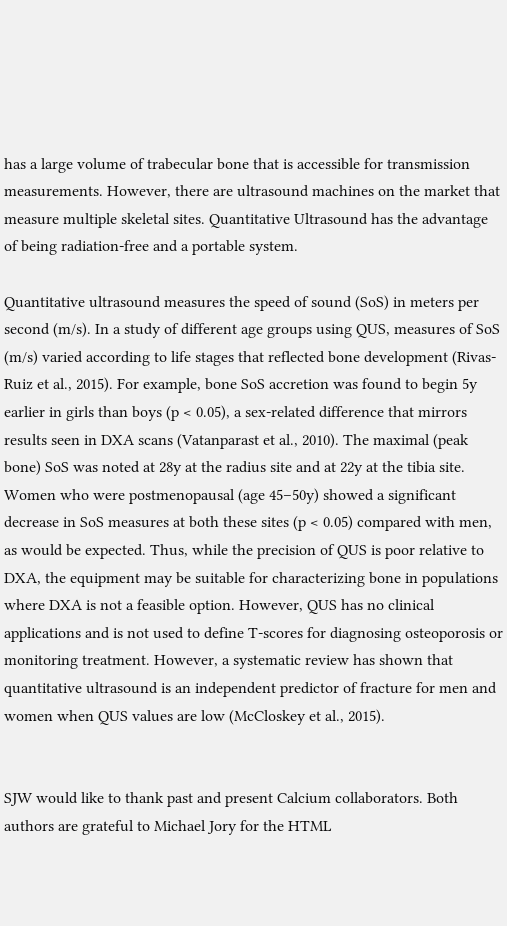has a large volume of trabecular bone that is accessible for transmission measurements. However, there are ultrasound machines on the market that measure multiple skeletal sites. Quantitative Ultrasound has the advantage of being radiation-free and a portable system.

Quantitative ultrasound measures the speed of sound (SoS) in meters per second (m/s). In a study of different age groups using QUS, measures of SoS (m/s) varied according to life stages that reflected bone development (Rivas-Ruiz et al., 2015). For example, bone SoS accretion was found to begin 5y earlier in girls than boys (p < 0.05), a sex-related difference that mirrors results seen in DXA scans (Vatanparast et al., 2010). The maximal (peak bone) SoS was noted at 28y at the radius site and at 22y at the tibia site. Women who were postmenopausal (age 45–50y) showed a significant decrease in SoS measures at both these sites (p < 0.05) compared with men, as would be expected. Thus, while the precision of QUS is poor relative to DXA, the equipment may be suitable for characterizing bone in populations where DXA is not a feasible option. However, QUS has no clinical applications and is not used to define T‑scores for diagnosing osteoporosis or monitoring treatment. However, a systematic review has shown that quantitative ultrasound is an independent predictor of fracture for men and women when QUS values are low (McCloskey et al., 2015).


SJW would like to thank past and present Calcium collaborators. Both authors are grateful to Michael Jory for the HTML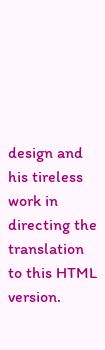design and his tireless work in directing the translation to this HTML version.